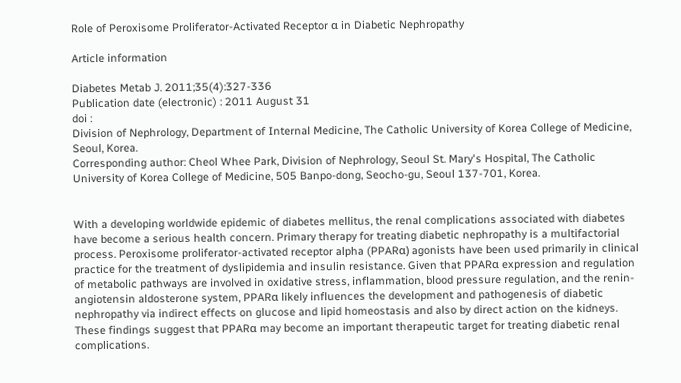Role of Peroxisome Proliferator-Activated Receptor α in Diabetic Nephropathy

Article information

Diabetes Metab J. 2011;35(4):327-336
Publication date (electronic) : 2011 August 31
doi :
Division of Nephrology, Department of Internal Medicine, The Catholic University of Korea College of Medicine, Seoul, Korea.
Corresponding author: Cheol Whee Park, Division of Nephrology, Seoul St. Mary's Hospital, The Catholic University of Korea College of Medicine, 505 Banpo-dong, Seocho-gu, Seoul 137-701, Korea.


With a developing worldwide epidemic of diabetes mellitus, the renal complications associated with diabetes have become a serious health concern. Primary therapy for treating diabetic nephropathy is a multifactorial process. Peroxisome proliferator-activated receptor alpha (PPARα) agonists have been used primarily in clinical practice for the treatment of dyslipidemia and insulin resistance. Given that PPARα expression and regulation of metabolic pathways are involved in oxidative stress, inflammation, blood pressure regulation, and the renin-angiotensin aldosterone system, PPARα likely influences the development and pathogenesis of diabetic nephropathy via indirect effects on glucose and lipid homeostasis and also by direct action on the kidneys. These findings suggest that PPARα may become an important therapeutic target for treating diabetic renal complications.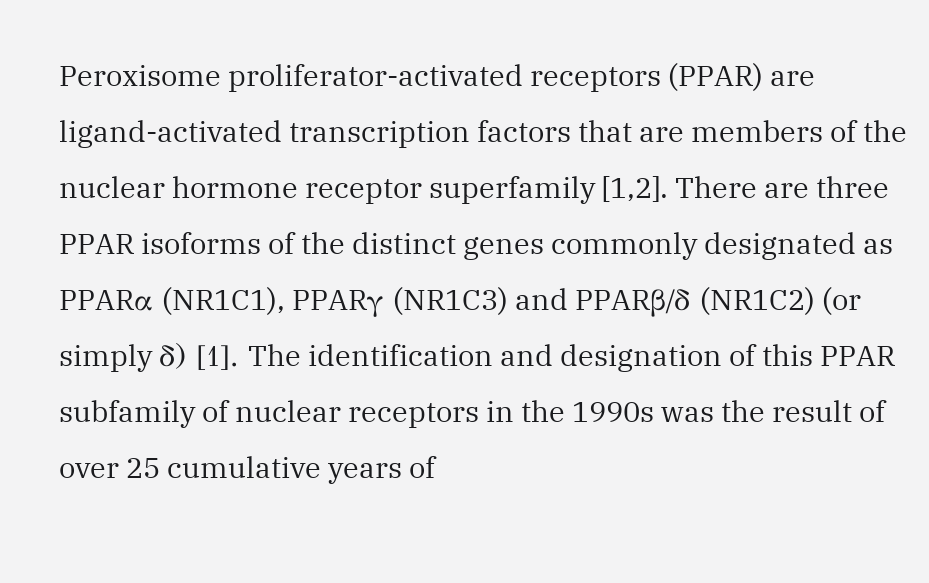Peroxisome proliferator-activated receptors (PPAR) are ligand-activated transcription factors that are members of the nuclear hormone receptor superfamily [1,2]. There are three PPAR isoforms of the distinct genes commonly designated as PPARα (NR1C1), PPARγ (NR1C3) and PPARβ/δ (NR1C2) (or simply δ) [1]. The identification and designation of this PPAR subfamily of nuclear receptors in the 1990s was the result of over 25 cumulative years of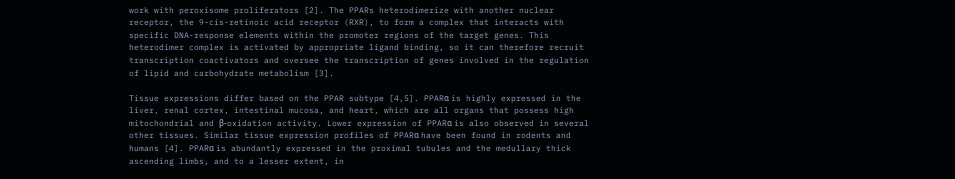work with peroxisome proliferators [2]. The PPARs heterodimerize with another nuclear receptor, the 9-cis-retinoic acid receptor (RXR), to form a complex that interacts with specific DNA-response elements within the promoter regions of the target genes. This heterodimer complex is activated by appropriate ligand binding, so it can therefore recruit transcription coactivators and oversee the transcription of genes involved in the regulation of lipid and carbohydrate metabolism [3].

Tissue expressions differ based on the PPAR subtype [4,5]. PPARα is highly expressed in the liver, renal cortex, intestinal mucosa, and heart, which are all organs that possess high mitochondrial and β-oxidation activity. Lower expression of PPARα is also observed in several other tissues. Similar tissue expression profiles of PPARα have been found in rodents and humans [4]. PPARα is abundantly expressed in the proximal tubules and the medullary thick ascending limbs, and to a lesser extent, in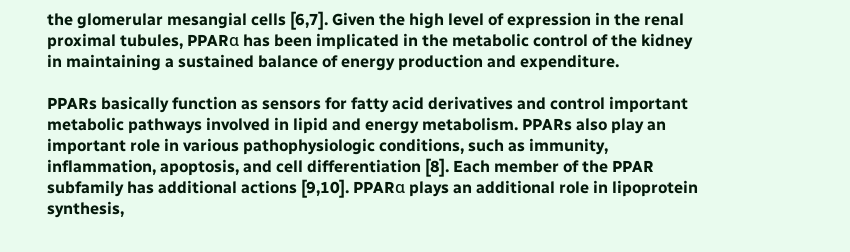the glomerular mesangial cells [6,7]. Given the high level of expression in the renal proximal tubules, PPARα has been implicated in the metabolic control of the kidney in maintaining a sustained balance of energy production and expenditure.

PPARs basically function as sensors for fatty acid derivatives and control important metabolic pathways involved in lipid and energy metabolism. PPARs also play an important role in various pathophysiologic conditions, such as immunity, inflammation, apoptosis, and cell differentiation [8]. Each member of the PPAR subfamily has additional actions [9,10]. PPARα plays an additional role in lipoprotein synthesis,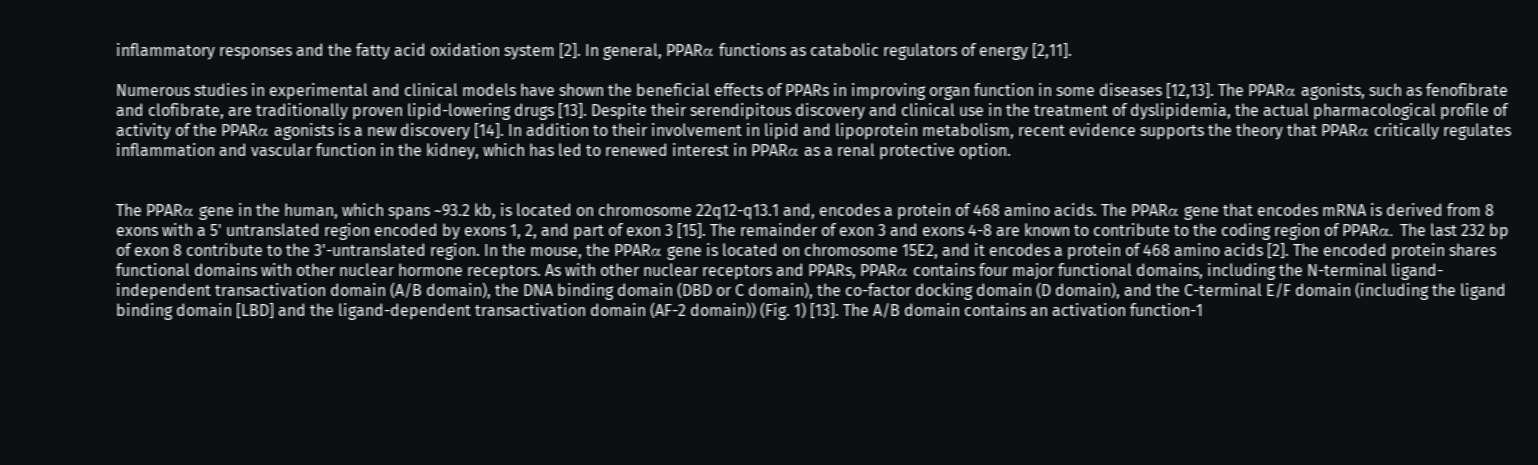inflammatory responses and the fatty acid oxidation system [2]. In general, PPARα functions as catabolic regulators of energy [2,11].

Numerous studies in experimental and clinical models have shown the beneficial effects of PPARs in improving organ function in some diseases [12,13]. The PPARα agonists, such as fenofibrate and clofibrate, are traditionally proven lipid-lowering drugs [13]. Despite their serendipitous discovery and clinical use in the treatment of dyslipidemia, the actual pharmacological profile of activity of the PPARα agonists is a new discovery [14]. In addition to their involvement in lipid and lipoprotein metabolism, recent evidence supports the theory that PPARα critically regulates inflammation and vascular function in the kidney, which has led to renewed interest in PPARα as a renal protective option.


The PPARα gene in the human, which spans ~93.2 kb, is located on chromosome 22q12-q13.1 and, encodes a protein of 468 amino acids. The PPARα gene that encodes mRNA is derived from 8 exons with a 5' untranslated region encoded by exons 1, 2, and part of exon 3 [15]. The remainder of exon 3 and exons 4-8 are known to contribute to the coding region of PPARα. The last 232 bp of exon 8 contribute to the 3'-untranslated region. In the mouse, the PPARα gene is located on chromosome 15E2, and it encodes a protein of 468 amino acids [2]. The encoded protein shares functional domains with other nuclear hormone receptors. As with other nuclear receptors and PPARs, PPARα contains four major functional domains, including the N-terminal ligand-independent transactivation domain (A/B domain), the DNA binding domain (DBD or C domain), the co-factor docking domain (D domain), and the C-terminal E/F domain (including the ligand binding domain [LBD] and the ligand-dependent transactivation domain (AF-2 domain)) (Fig. 1) [13]. The A/B domain contains an activation function-1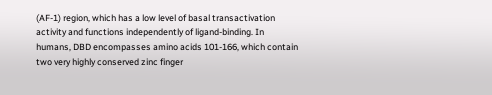(AF-1) region, which has a low level of basal transactivation activity and functions independently of ligand-binding. In humans, DBD encompasses amino acids 101-166, which contain two very highly conserved zinc finger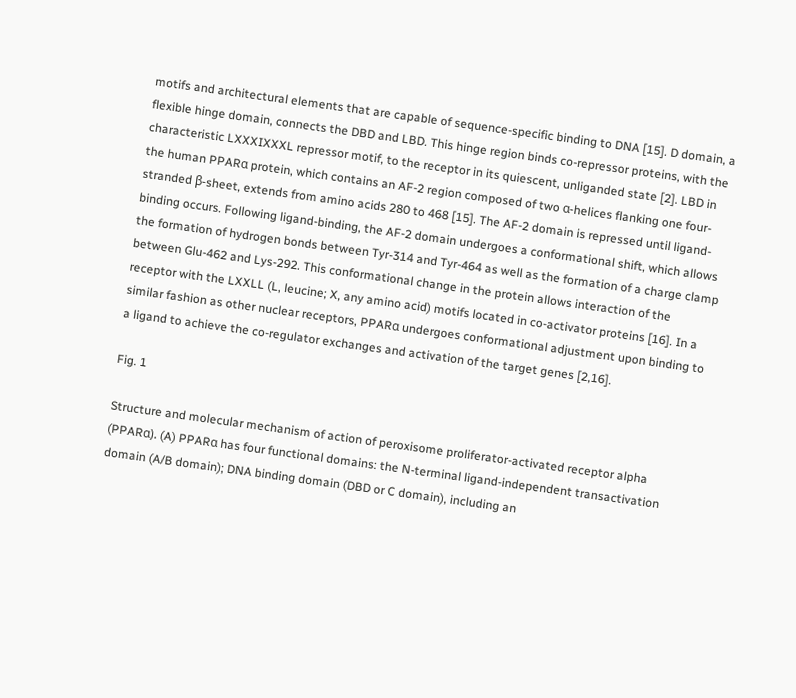motifs and architectural elements that are capable of sequence-specific binding to DNA [15]. D domain, a flexible hinge domain, connects the DBD and LBD. This hinge region binds co-repressor proteins, with the characteristic LXXXIXXXL repressor motif, to the receptor in its quiescent, unliganded state [2]. LBD in the human PPARα protein, which contains an AF-2 region composed of two α-helices flanking one four-stranded β-sheet, extends from amino acids 280 to 468 [15]. The AF-2 domain is repressed until ligand-binding occurs. Following ligand-binding, the AF-2 domain undergoes a conformational shift, which allows the formation of hydrogen bonds between Tyr-314 and Tyr-464 as well as the formation of a charge clamp between Glu-462 and Lys-292. This conformational change in the protein allows interaction of the receptor with the LXXLL (L, leucine; X, any amino acid) motifs located in co-activator proteins [16]. In a similar fashion as other nuclear receptors, PPARα undergoes conformational adjustment upon binding to a ligand to achieve the co-regulator exchanges and activation of the target genes [2,16].

Fig. 1

Structure and molecular mechanism of action of peroxisome proliferator-activated receptor alpha (PPARα). (A) PPARα has four functional domains: the N-terminal ligand-independent transactivation domain (A/B domain); DNA binding domain (DBD or C domain), including an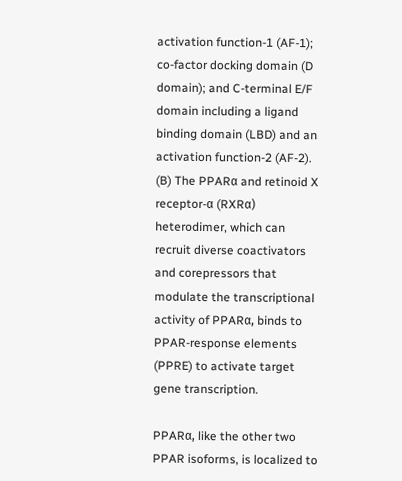activation function-1 (AF-1); co-factor docking domain (D domain); and C-terminal E/F domain including a ligand binding domain (LBD) and an activation function-2 (AF-2). (B) The PPARα and retinoid X receptor-α (RXRα) heterodimer, which can recruit diverse coactivators and corepressors that modulate the transcriptional activity of PPARα, binds to PPAR-response elements (PPRE) to activate target gene transcription.

PPARα, like the other two PPAR isoforms, is localized to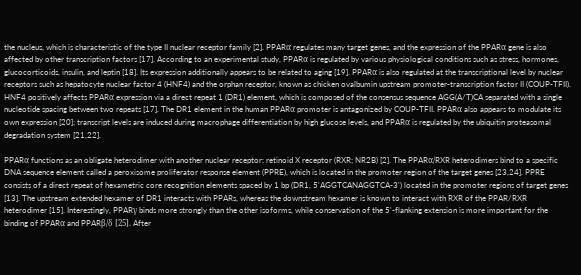the nucleus, which is characteristic of the type II nuclear receptor family [2]. PPARα regulates many target genes, and the expression of the PPARα gene is also affected by other transcription factors [17]. According to an experimental study, PPARα is regulated by various physiological conditions such as stress, hormones, glucocorticoids, insulin, and leptin [18]. Its expression additionally appears to be related to aging [19]. PPARα is also regulated at the transcriptional level by nuclear receptors such as hepatocyte nuclear factor 4 (HNF4) and the orphan receptor, known as chicken ovalbumin upstream promoter-transcription factor II (COUP-TFII). HNF4 positively affects PPARα expression via a direct repeat 1 (DR1) element, which is composed of the consensus sequence AGG(A/T)CA separated with a single nucleotide spacing between two repeats [17]. The DR1 element in the human PPARα promoter is antagonized by COUP-TFII. PPARα also appears to modulate its own expression [20]; transcript levels are induced during macrophage differentiation by high glucose levels, and PPARα is regulated by the ubiquitin proteasomal degradation system [21,22].

PPARα functions as an obligate heterodimer with another nuclear receptor: retinoid X receptor (RXR; NR2B) [2]. The PPARα/RXR heterodimers bind to a specific DNA sequence element called a peroxisome proliferator response element (PPRE), which is located in the promoter region of the target genes [23,24]. PPRE consists of a direct repeat of hexametric core recognition elements spaced by 1 bp (DR1, 5'AGGTCANAGGTCA-3') located in the promoter regions of target genes [13]. The upstream extended hexamer of DR1 interacts with PPARs, whereas the downstream hexamer is known to interact with RXR of the PPAR/RXR heterodimer [15]. Interestingly, PPARγ binds more strongly than the other isoforms, while conservation of the 5'-flanking extension is more important for the binding of PPARα and PPARβ/δ [25]. After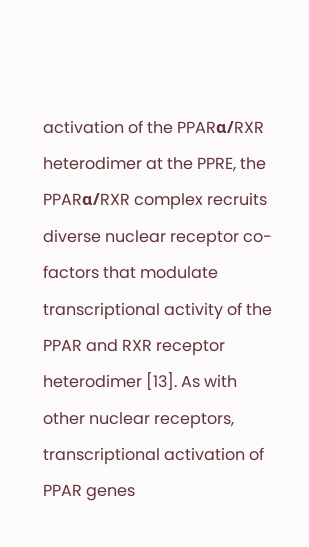activation of the PPARα/RXR heterodimer at the PPRE, the PPARα/RXR complex recruits diverse nuclear receptor co-factors that modulate transcriptional activity of the PPAR and RXR receptor heterodimer [13]. As with other nuclear receptors, transcriptional activation of PPAR genes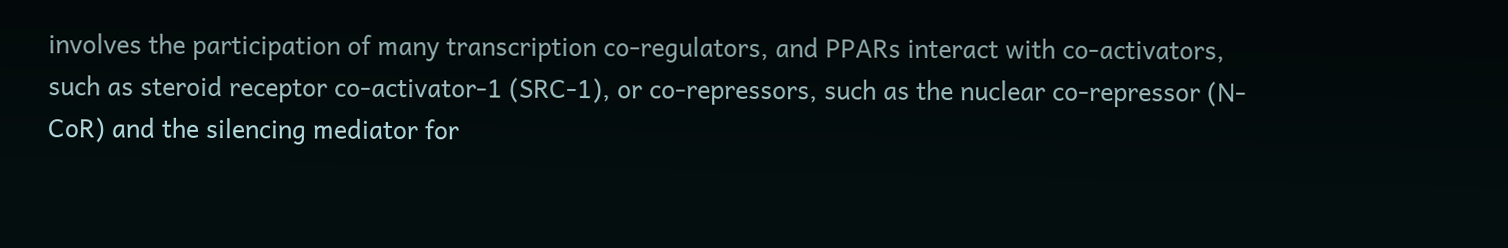involves the participation of many transcription co-regulators, and PPARs interact with co-activators, such as steroid receptor co-activator-1 (SRC-1), or co-repressors, such as the nuclear co-repressor (N-CoR) and the silencing mediator for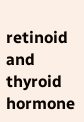retinoid and thyroid hormone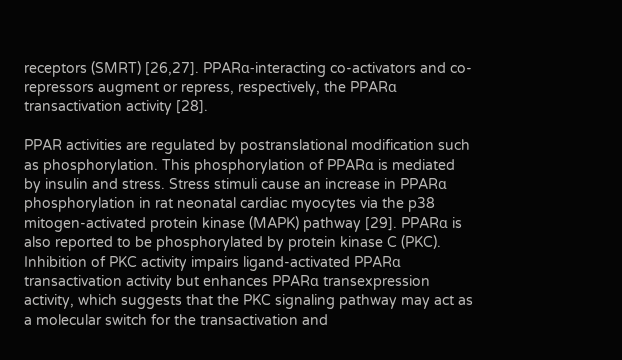receptors (SMRT) [26,27]. PPARα-interacting co-activators and co-repressors augment or repress, respectively, the PPARα transactivation activity [28].

PPAR activities are regulated by postranslational modification such as phosphorylation. This phosphorylation of PPARα is mediated by insulin and stress. Stress stimuli cause an increase in PPARα phosphorylation in rat neonatal cardiac myocytes via the p38 mitogen-activated protein kinase (MAPK) pathway [29]. PPARα is also reported to be phosphorylated by protein kinase C (PKC). Inhibition of PKC activity impairs ligand-activated PPARα transactivation activity but enhances PPARα transexpression activity, which suggests that the PKC signaling pathway may act as a molecular switch for the transactivation and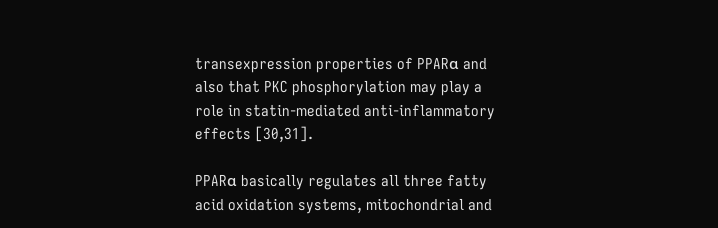transexpression properties of PPARα and also that PKC phosphorylation may play a role in statin-mediated anti-inflammatory effects [30,31].

PPARα basically regulates all three fatty acid oxidation systems, mitochondrial and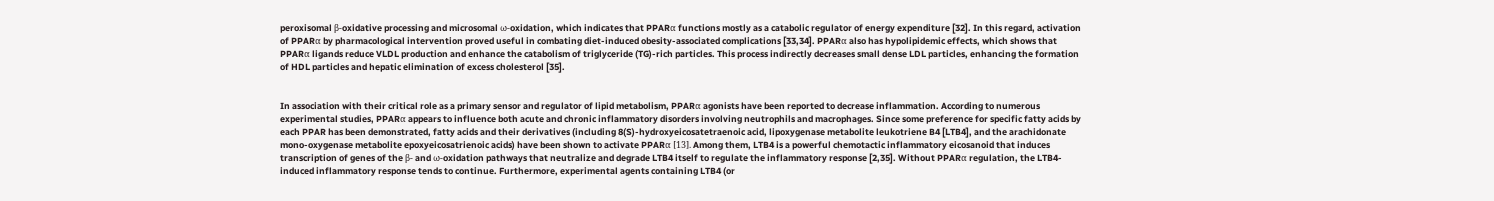peroxisomal β-oxidative processing and microsomal ω-oxidation, which indicates that PPARα functions mostly as a catabolic regulator of energy expenditure [32]. In this regard, activation of PPARα by pharmacological intervention proved useful in combating diet-induced obesity-associated complications [33,34]. PPARα also has hypolipidemic effects, which shows that PPARα ligands reduce VLDL production and enhance the catabolism of triglyceride (TG)-rich particles. This process indirectly decreases small dense LDL particles, enhancing the formation of HDL particles and hepatic elimination of excess cholesterol [35].


In association with their critical role as a primary sensor and regulator of lipid metabolism, PPARα agonists have been reported to decrease inflammation. According to numerous experimental studies, PPARα appears to influence both acute and chronic inflammatory disorders involving neutrophils and macrophages. Since some preference for specific fatty acids by each PPAR has been demonstrated, fatty acids and their derivatives (including 8(S)-hydroxyeicosatetraenoic acid, lipoxygenase metabolite leukotriene B4 [LTB4], and the arachidonate mono-oxygenase metabolite epoxyeicosatrienoic acids) have been shown to activate PPARα [13]. Among them, LTB4 is a powerful chemotactic inflammatory eicosanoid that induces transcription of genes of the β- and ω-oxidation pathways that neutralize and degrade LTB4 itself to regulate the inflammatory response [2,35]. Without PPARα regulation, the LTB4-induced inflammatory response tends to continue. Furthermore, experimental agents containing LTB4 (or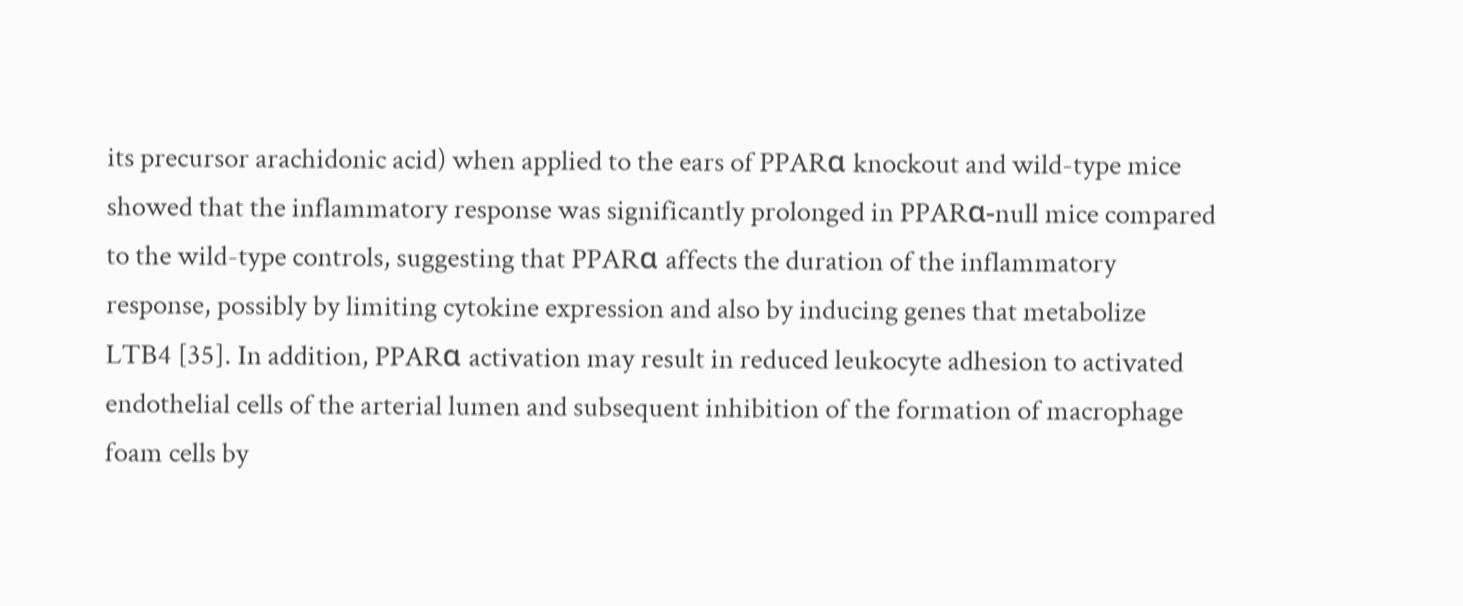its precursor arachidonic acid) when applied to the ears of PPARα knockout and wild-type mice showed that the inflammatory response was significantly prolonged in PPARα-null mice compared to the wild-type controls, suggesting that PPARα affects the duration of the inflammatory response, possibly by limiting cytokine expression and also by inducing genes that metabolize LTB4 [35]. In addition, PPARα activation may result in reduced leukocyte adhesion to activated endothelial cells of the arterial lumen and subsequent inhibition of the formation of macrophage foam cells by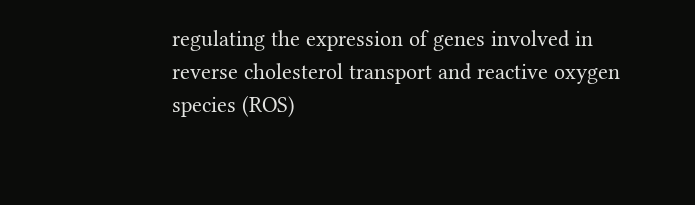regulating the expression of genes involved in reverse cholesterol transport and reactive oxygen species (ROS)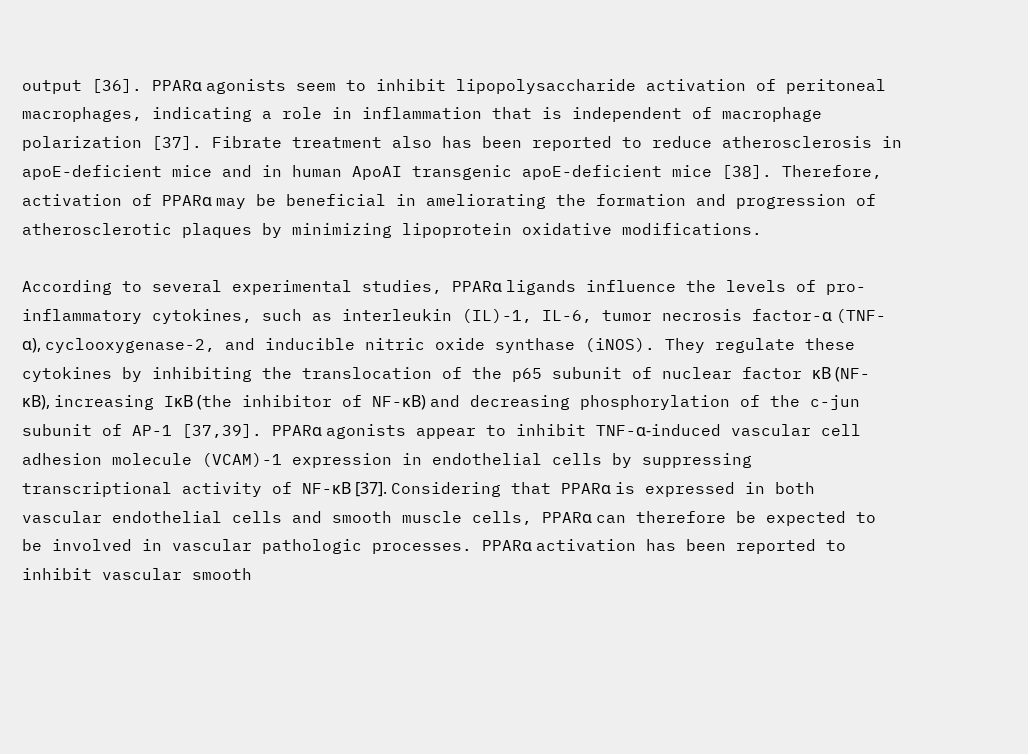output [36]. PPARα agonists seem to inhibit lipopolysaccharide activation of peritoneal macrophages, indicating a role in inflammation that is independent of macrophage polarization [37]. Fibrate treatment also has been reported to reduce atherosclerosis in apoE-deficient mice and in human ApoAI transgenic apoE-deficient mice [38]. Therefore, activation of PPARα may be beneficial in ameliorating the formation and progression of atherosclerotic plaques by minimizing lipoprotein oxidative modifications.

According to several experimental studies, PPARα ligands influence the levels of pro-inflammatory cytokines, such as interleukin (IL)-1, IL-6, tumor necrosis factor-α (TNF-α), cyclooxygenase-2, and inducible nitric oxide synthase (iNOS). They regulate these cytokines by inhibiting the translocation of the p65 subunit of nuclear factor κB (NF-κB), increasing IκB (the inhibitor of NF-κB) and decreasing phosphorylation of the c-jun subunit of AP-1 [37,39]. PPARα agonists appear to inhibit TNF-α-induced vascular cell adhesion molecule (VCAM)-1 expression in endothelial cells by suppressing transcriptional activity of NF-κB [37]. Considering that PPARα is expressed in both vascular endothelial cells and smooth muscle cells, PPARα can therefore be expected to be involved in vascular pathologic processes. PPARα activation has been reported to inhibit vascular smooth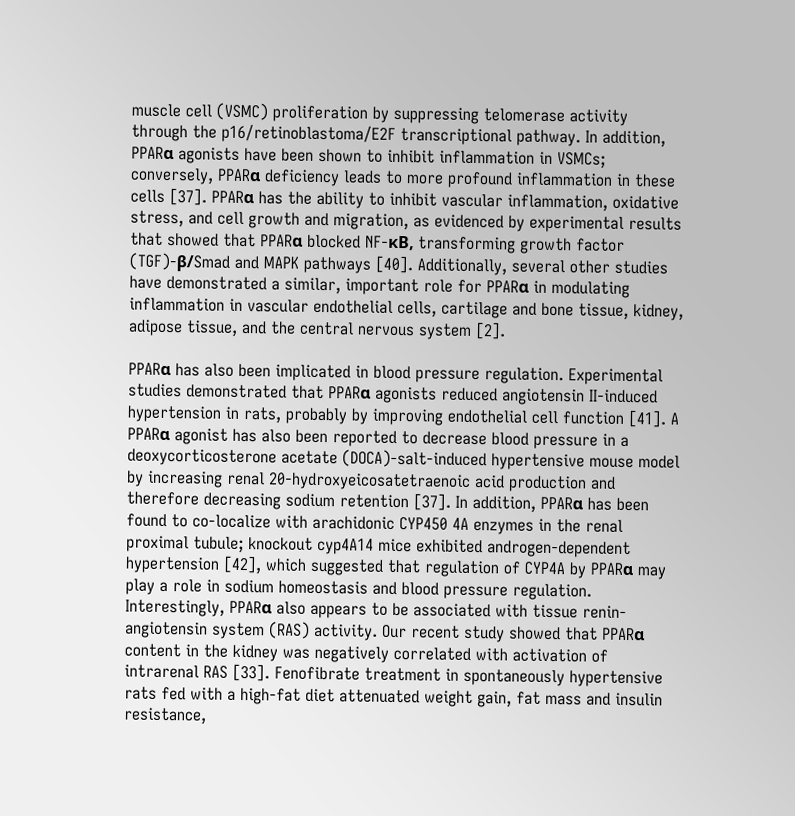muscle cell (VSMC) proliferation by suppressing telomerase activity through the p16/retinoblastoma/E2F transcriptional pathway. In addition, PPARα agonists have been shown to inhibit inflammation in VSMCs; conversely, PPARα deficiency leads to more profound inflammation in these cells [37]. PPARα has the ability to inhibit vascular inflammation, oxidative stress, and cell growth and migration, as evidenced by experimental results that showed that PPARα blocked NF-κB, transforming growth factor (TGF)-β/Smad and MAPK pathways [40]. Additionally, several other studies have demonstrated a similar, important role for PPARα in modulating inflammation in vascular endothelial cells, cartilage and bone tissue, kidney, adipose tissue, and the central nervous system [2].

PPARα has also been implicated in blood pressure regulation. Experimental studies demonstrated that PPARα agonists reduced angiotensin II-induced hypertension in rats, probably by improving endothelial cell function [41]. A PPARα agonist has also been reported to decrease blood pressure in a deoxycorticosterone acetate (DOCA)-salt-induced hypertensive mouse model by increasing renal 20-hydroxyeicosatetraenoic acid production and therefore decreasing sodium retention [37]. In addition, PPARα has been found to co-localize with arachidonic CYP450 4A enzymes in the renal proximal tubule; knockout cyp4A14 mice exhibited androgen-dependent hypertension [42], which suggested that regulation of CYP4A by PPARα may play a role in sodium homeostasis and blood pressure regulation. Interestingly, PPARα also appears to be associated with tissue renin-angiotensin system (RAS) activity. Our recent study showed that PPARα content in the kidney was negatively correlated with activation of intrarenal RAS [33]. Fenofibrate treatment in spontaneously hypertensive rats fed with a high-fat diet attenuated weight gain, fat mass and insulin resistance,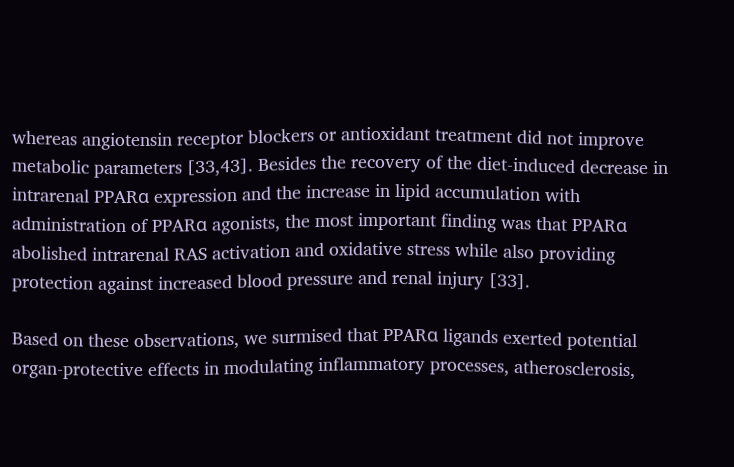whereas angiotensin receptor blockers or antioxidant treatment did not improve metabolic parameters [33,43]. Besides the recovery of the diet-induced decrease in intrarenal PPARα expression and the increase in lipid accumulation with administration of PPARα agonists, the most important finding was that PPARα abolished intrarenal RAS activation and oxidative stress while also providing protection against increased blood pressure and renal injury [33].

Based on these observations, we surmised that PPARα ligands exerted potential organ-protective effects in modulating inflammatory processes, atherosclerosis,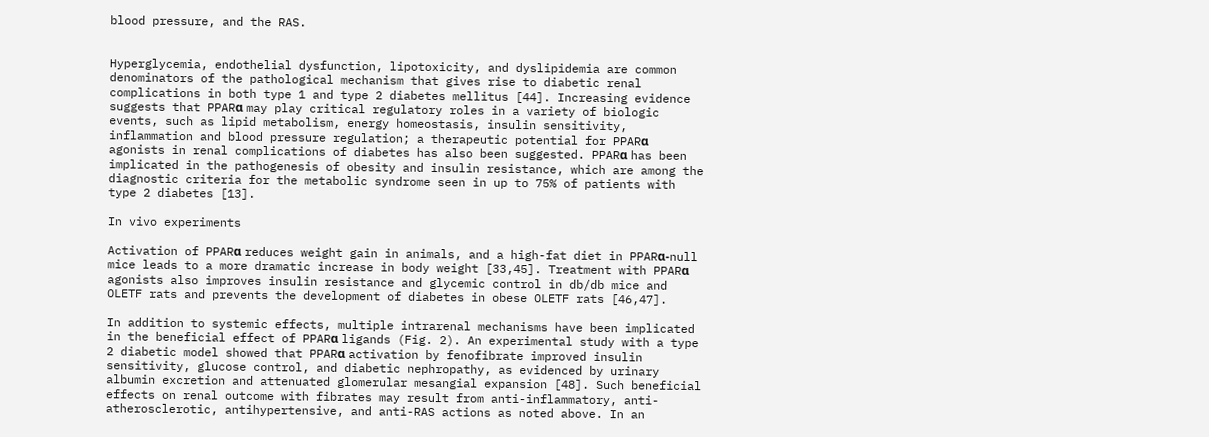blood pressure, and the RAS.


Hyperglycemia, endothelial dysfunction, lipotoxicity, and dyslipidemia are common denominators of the pathological mechanism that gives rise to diabetic renal complications in both type 1 and type 2 diabetes mellitus [44]. Increasing evidence suggests that PPARα may play critical regulatory roles in a variety of biologic events, such as lipid metabolism, energy homeostasis, insulin sensitivity, inflammation and blood pressure regulation; a therapeutic potential for PPARα agonists in renal complications of diabetes has also been suggested. PPARα has been implicated in the pathogenesis of obesity and insulin resistance, which are among the diagnostic criteria for the metabolic syndrome seen in up to 75% of patients with type 2 diabetes [13].

In vivo experiments

Activation of PPARα reduces weight gain in animals, and a high-fat diet in PPARα-null mice leads to a more dramatic increase in body weight [33,45]. Treatment with PPARα agonists also improves insulin resistance and glycemic control in db/db mice and OLETF rats and prevents the development of diabetes in obese OLETF rats [46,47].

In addition to systemic effects, multiple intrarenal mechanisms have been implicated in the beneficial effect of PPARα ligands (Fig. 2). An experimental study with a type 2 diabetic model showed that PPARα activation by fenofibrate improved insulin sensitivity, glucose control, and diabetic nephropathy, as evidenced by urinary albumin excretion and attenuated glomerular mesangial expansion [48]. Such beneficial effects on renal outcome with fibrates may result from anti-inflammatory, anti-atherosclerotic, antihypertensive, and anti-RAS actions as noted above. In an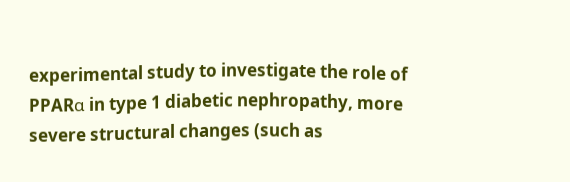experimental study to investigate the role of PPARα in type 1 diabetic nephropathy, more severe structural changes (such as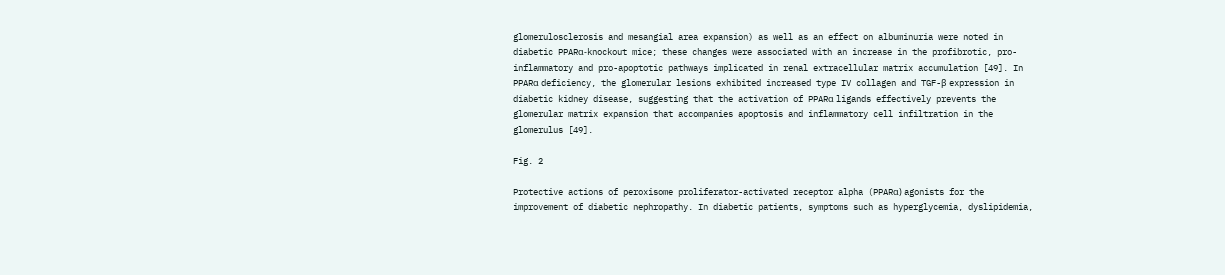glomerulosclerosis and mesangial area expansion) as well as an effect on albuminuria were noted in diabetic PPARα-knockout mice; these changes were associated with an increase in the profibrotic, pro-inflammatory and pro-apoptotic pathways implicated in renal extracellular matrix accumulation [49]. In PPARα deficiency, the glomerular lesions exhibited increased type IV collagen and TGF-β expression in diabetic kidney disease, suggesting that the activation of PPARα ligands effectively prevents the glomerular matrix expansion that accompanies apoptosis and inflammatory cell infiltration in the glomerulus [49].

Fig. 2

Protective actions of peroxisome proliferator-activated receptor alpha (PPARα) agonists for the improvement of diabetic nephropathy. In diabetic patients, symptoms such as hyperglycemia, dyslipidemia,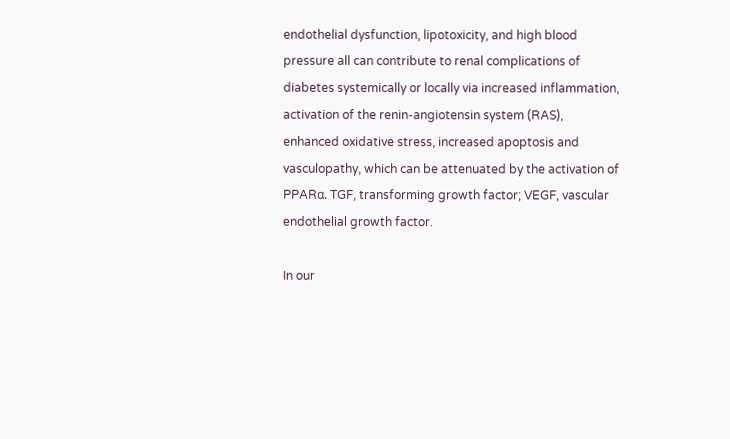endothelial dysfunction, lipotoxicity, and high blood pressure all can contribute to renal complications of diabetes systemically or locally via increased inflammation, activation of the renin-angiotensin system (RAS), enhanced oxidative stress, increased apoptosis and vasculopathy, which can be attenuated by the activation of PPARα. TGF, transforming growth factor; VEGF, vascular endothelial growth factor.

In our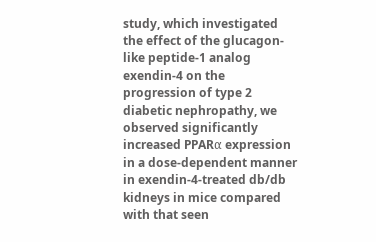study, which investigated the effect of the glucagon-like peptide-1 analog exendin-4 on the progression of type 2 diabetic nephropathy, we observed significantly increased PPARα expression in a dose-dependent manner in exendin-4-treated db/db kidneys in mice compared with that seen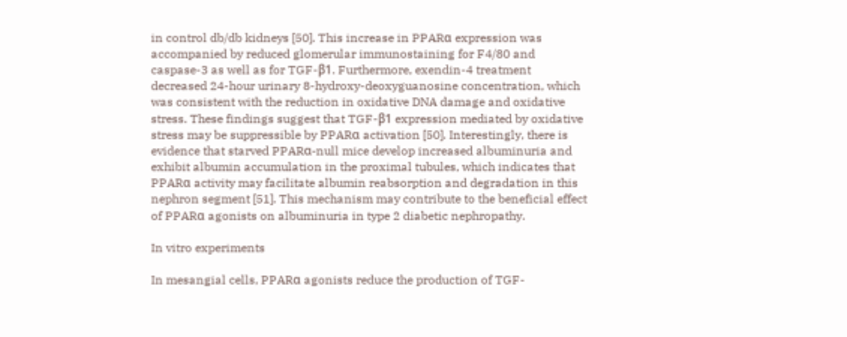in control db/db kidneys [50]. This increase in PPARα expression was accompanied by reduced glomerular immunostaining for F4/80 and caspase-3 as well as for TGF-β1. Furthermore, exendin-4 treatment decreased 24-hour urinary 8-hydroxy-deoxyguanosine concentration, which was consistent with the reduction in oxidative DNA damage and oxidative stress. These findings suggest that TGF-β1 expression mediated by oxidative stress may be suppressible by PPARα activation [50]. Interestingly, there is evidence that starved PPARα-null mice develop increased albuminuria and exhibit albumin accumulation in the proximal tubules, which indicates that PPARα activity may facilitate albumin reabsorption and degradation in this nephron segment [51]. This mechanism may contribute to the beneficial effect of PPARα agonists on albuminuria in type 2 diabetic nephropathy.

In vitro experiments

In mesangial cells, PPARα agonists reduce the production of TGF-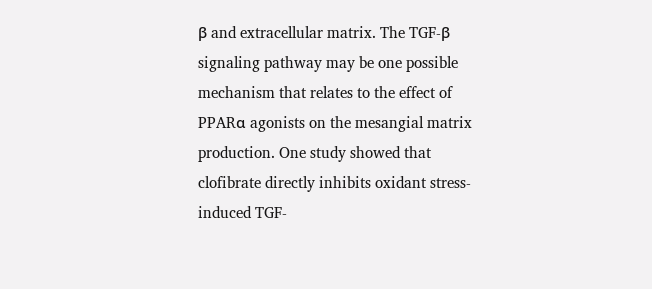β and extracellular matrix. The TGF-β signaling pathway may be one possible mechanism that relates to the effect of PPARα agonists on the mesangial matrix production. One study showed that clofibrate directly inhibits oxidant stress-induced TGF-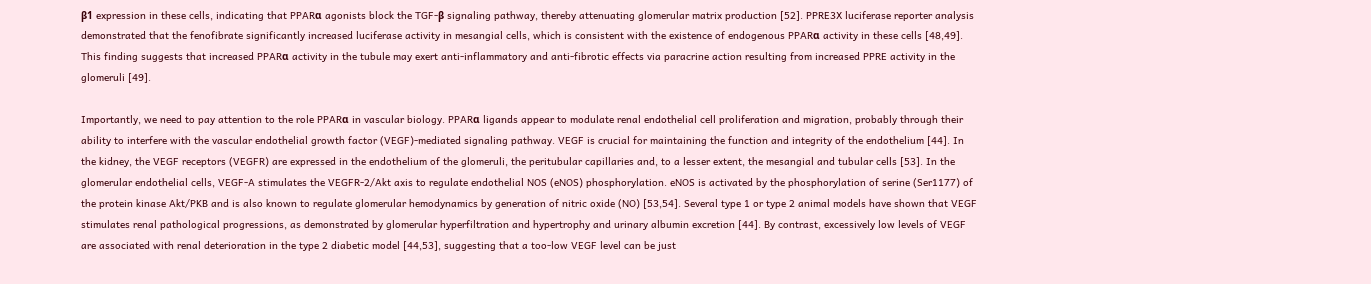β1 expression in these cells, indicating that PPARα agonists block the TGF-β signaling pathway, thereby attenuating glomerular matrix production [52]. PPRE3X luciferase reporter analysis demonstrated that the fenofibrate significantly increased luciferase activity in mesangial cells, which is consistent with the existence of endogenous PPARα activity in these cells [48,49]. This finding suggests that increased PPARα activity in the tubule may exert anti-inflammatory and anti-fibrotic effects via paracrine action resulting from increased PPRE activity in the glomeruli [49].

Importantly, we need to pay attention to the role PPARα in vascular biology. PPARα ligands appear to modulate renal endothelial cell proliferation and migration, probably through their ability to interfere with the vascular endothelial growth factor (VEGF)-mediated signaling pathway. VEGF is crucial for maintaining the function and integrity of the endothelium [44]. In the kidney, the VEGF receptors (VEGFR) are expressed in the endothelium of the glomeruli, the peritubular capillaries and, to a lesser extent, the mesangial and tubular cells [53]. In the glomerular endothelial cells, VEGF-A stimulates the VEGFR-2/Akt axis to regulate endothelial NOS (eNOS) phosphorylation. eNOS is activated by the phosphorylation of serine (Ser1177) of the protein kinase Akt/PKB and is also known to regulate glomerular hemodynamics by generation of nitric oxide (NO) [53,54]. Several type 1 or type 2 animal models have shown that VEGF stimulates renal pathological progressions, as demonstrated by glomerular hyperfiltration and hypertrophy and urinary albumin excretion [44]. By contrast, excessively low levels of VEGF are associated with renal deterioration in the type 2 diabetic model [44,53], suggesting that a too-low VEGF level can be just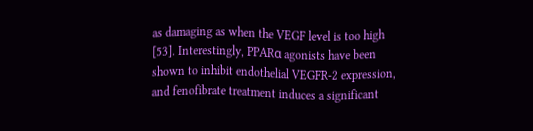as damaging as when the VEGF level is too high [53]. Interestingly, PPARα agonists have been shown to inhibit endothelial VEGFR-2 expression, and fenofibrate treatment induces a significant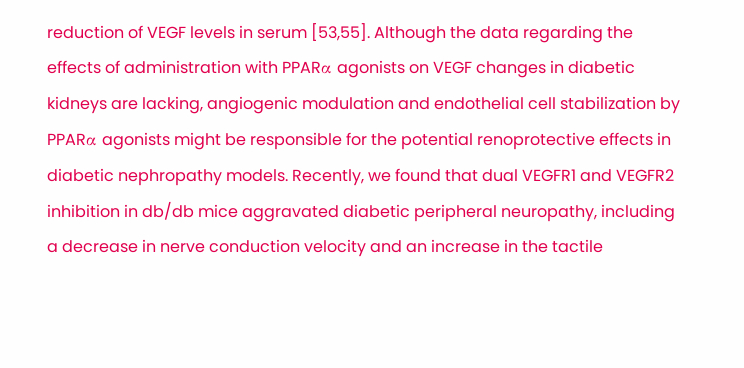reduction of VEGF levels in serum [53,55]. Although the data regarding the effects of administration with PPARα agonists on VEGF changes in diabetic kidneys are lacking, angiogenic modulation and endothelial cell stabilization by PPARα agonists might be responsible for the potential renoprotective effects in diabetic nephropathy models. Recently, we found that dual VEGFR1 and VEGFR2 inhibition in db/db mice aggravated diabetic peripheral neuropathy, including a decrease in nerve conduction velocity and an increase in the tactile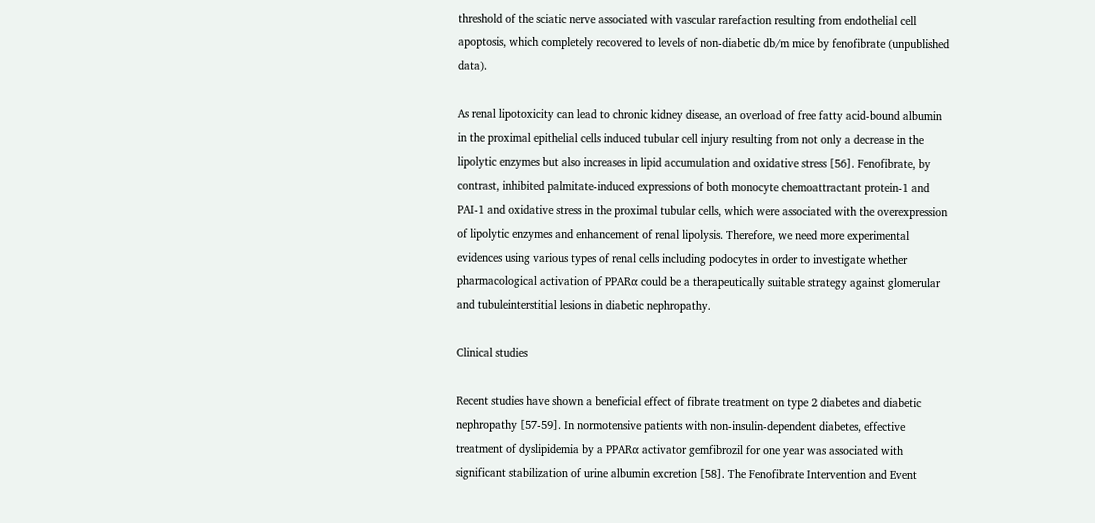threshold of the sciatic nerve associated with vascular rarefaction resulting from endothelial cell apoptosis, which completely recovered to levels of non-diabetic db/m mice by fenofibrate (unpublished data).

As renal lipotoxicity can lead to chronic kidney disease, an overload of free fatty acid-bound albumin in the proximal epithelial cells induced tubular cell injury resulting from not only a decrease in the lipolytic enzymes but also increases in lipid accumulation and oxidative stress [56]. Fenofibrate, by contrast, inhibited palmitate-induced expressions of both monocyte chemoattractant protein-1 and PAI-1 and oxidative stress in the proximal tubular cells, which were associated with the overexpression of lipolytic enzymes and enhancement of renal lipolysis. Therefore, we need more experimental evidences using various types of renal cells including podocytes in order to investigate whether pharmacological activation of PPARα could be a therapeutically suitable strategy against glomerular and tubuleinterstitial lesions in diabetic nephropathy.

Clinical studies

Recent studies have shown a beneficial effect of fibrate treatment on type 2 diabetes and diabetic nephropathy [57-59]. In normotensive patients with non-insulin-dependent diabetes, effective treatment of dyslipidemia by a PPARα activator gemfibrozil for one year was associated with significant stabilization of urine albumin excretion [58]. The Fenofibrate Intervention and Event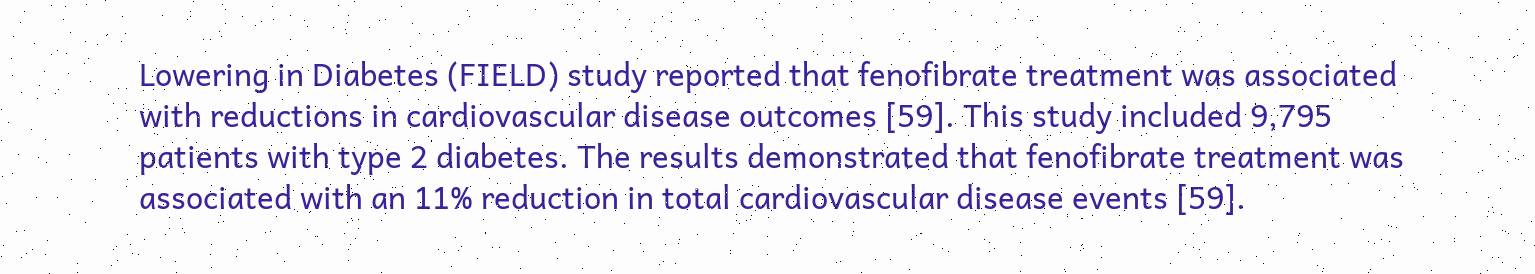Lowering in Diabetes (FIELD) study reported that fenofibrate treatment was associated with reductions in cardiovascular disease outcomes [59]. This study included 9,795 patients with type 2 diabetes. The results demonstrated that fenofibrate treatment was associated with an 11% reduction in total cardiovascular disease events [59].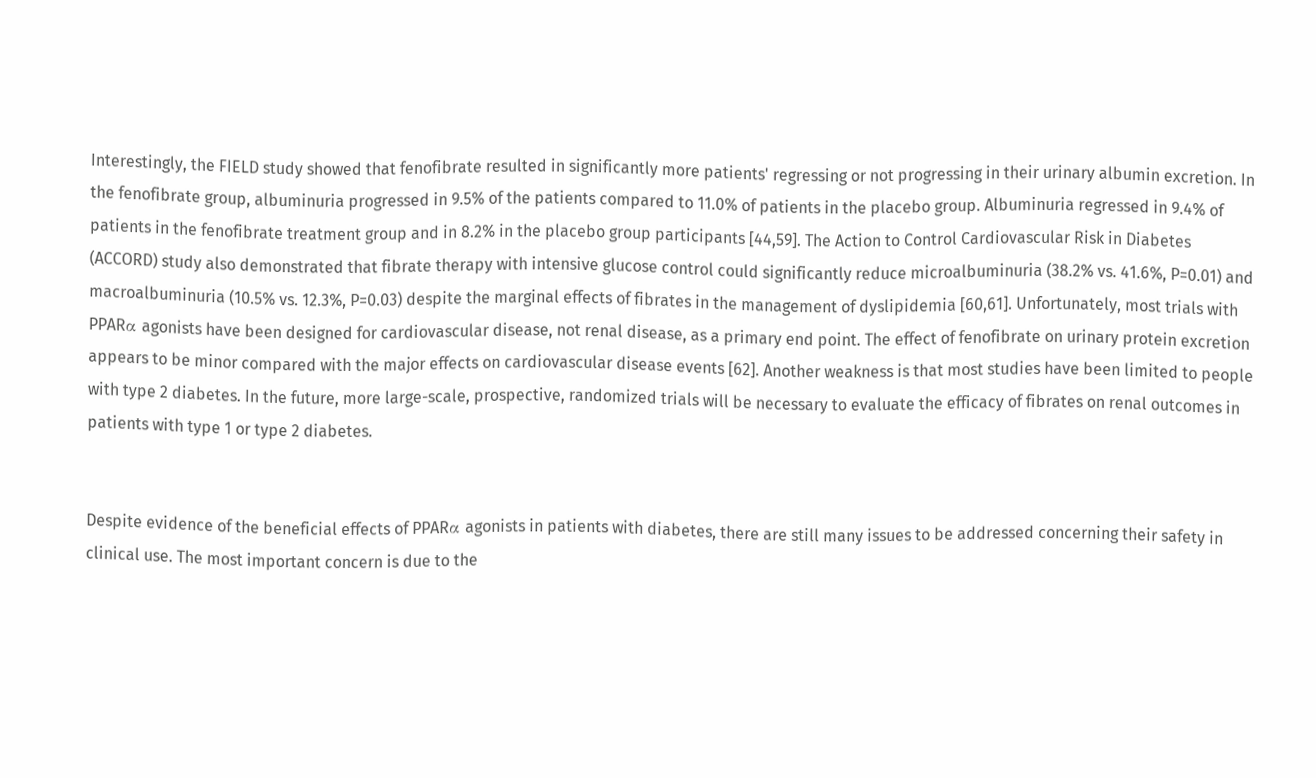Interestingly, the FIELD study showed that fenofibrate resulted in significantly more patients' regressing or not progressing in their urinary albumin excretion. In the fenofibrate group, albuminuria progressed in 9.5% of the patients compared to 11.0% of patients in the placebo group. Albuminuria regressed in 9.4% of patients in the fenofibrate treatment group and in 8.2% in the placebo group participants [44,59]. The Action to Control Cardiovascular Risk in Diabetes (ACCORD) study also demonstrated that fibrate therapy with intensive glucose control could significantly reduce microalbuminuria (38.2% vs. 41.6%, P=0.01) and macroalbuminuria (10.5% vs. 12.3%, P=0.03) despite the marginal effects of fibrates in the management of dyslipidemia [60,61]. Unfortunately, most trials with PPARα agonists have been designed for cardiovascular disease, not renal disease, as a primary end point. The effect of fenofibrate on urinary protein excretion appears to be minor compared with the major effects on cardiovascular disease events [62]. Another weakness is that most studies have been limited to people with type 2 diabetes. In the future, more large-scale, prospective, randomized trials will be necessary to evaluate the efficacy of fibrates on renal outcomes in patients with type 1 or type 2 diabetes.


Despite evidence of the beneficial effects of PPARα agonists in patients with diabetes, there are still many issues to be addressed concerning their safety in clinical use. The most important concern is due to the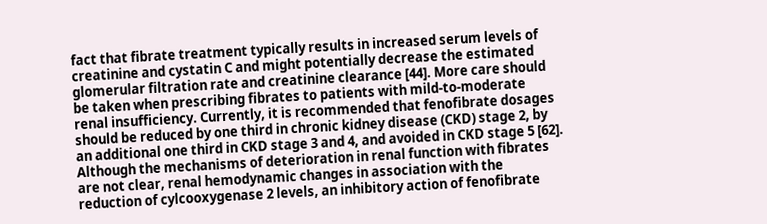fact that fibrate treatment typically results in increased serum levels of creatinine and cystatin C and might potentially decrease the estimated glomerular filtration rate and creatinine clearance [44]. More care should be taken when prescribing fibrates to patients with mild-to-moderate renal insufficiency. Currently, it is recommended that fenofibrate dosages should be reduced by one third in chronic kidney disease (CKD) stage 2, by an additional one third in CKD stage 3 and 4, and avoided in CKD stage 5 [62]. Although the mechanisms of deterioration in renal function with fibrates are not clear, renal hemodynamic changes in association with the reduction of cylcooxygenase 2 levels, an inhibitory action of fenofibrate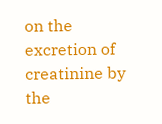on the excretion of creatinine by the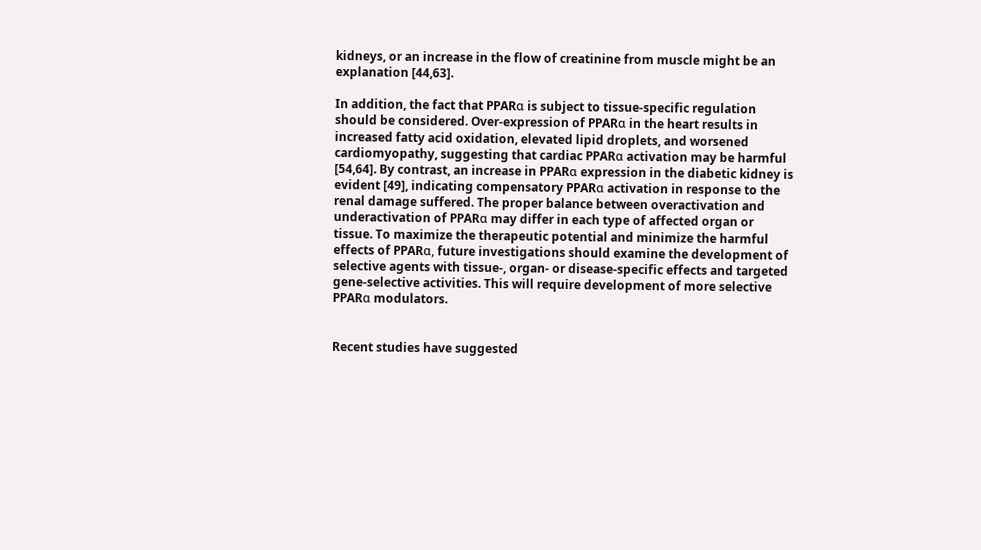kidneys, or an increase in the flow of creatinine from muscle might be an explanation [44,63].

In addition, the fact that PPARα is subject to tissue-specific regulation should be considered. Over-expression of PPARα in the heart results in increased fatty acid oxidation, elevated lipid droplets, and worsened cardiomyopathy, suggesting that cardiac PPARα activation may be harmful [54,64]. By contrast, an increase in PPARα expression in the diabetic kidney is evident [49], indicating compensatory PPARα activation in response to the renal damage suffered. The proper balance between overactivation and underactivation of PPARα may differ in each type of affected organ or tissue. To maximize the therapeutic potential and minimize the harmful effects of PPARα, future investigations should examine the development of selective agents with tissue-, organ- or disease-specific effects and targeted gene-selective activities. This will require development of more selective PPARα modulators.


Recent studies have suggested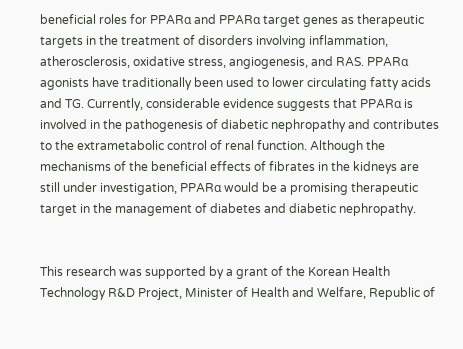beneficial roles for PPARα and PPARα target genes as therapeutic targets in the treatment of disorders involving inflammation, atherosclerosis, oxidative stress, angiogenesis, and RAS. PPARα agonists have traditionally been used to lower circulating fatty acids and TG. Currently, considerable evidence suggests that PPARα is involved in the pathogenesis of diabetic nephropathy and contributes to the extrametabolic control of renal function. Although the mechanisms of the beneficial effects of fibrates in the kidneys are still under investigation, PPARα would be a promising therapeutic target in the management of diabetes and diabetic nephropathy.


This research was supported by a grant of the Korean Health Technology R&D Project, Minister of Health and Welfare, Republic of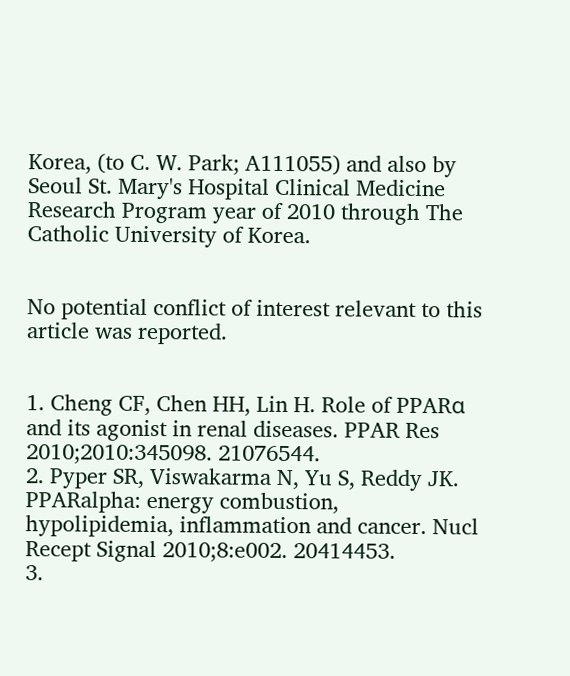Korea, (to C. W. Park; A111055) and also by Seoul St. Mary's Hospital Clinical Medicine Research Program year of 2010 through The Catholic University of Korea.


No potential conflict of interest relevant to this article was reported.


1. Cheng CF, Chen HH, Lin H. Role of PPARα and its agonist in renal diseases. PPAR Res 2010;2010:345098. 21076544.
2. Pyper SR, Viswakarma N, Yu S, Reddy JK. PPARalpha: energy combustion, hypolipidemia, inflammation and cancer. Nucl Recept Signal 2010;8:e002. 20414453.
3.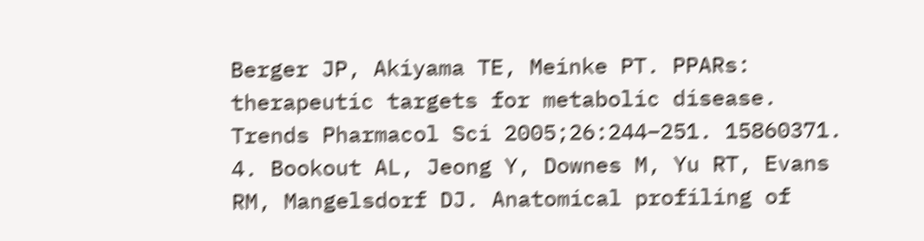Berger JP, Akiyama TE, Meinke PT. PPARs: therapeutic targets for metabolic disease. Trends Pharmacol Sci 2005;26:244–251. 15860371.
4. Bookout AL, Jeong Y, Downes M, Yu RT, Evans RM, Mangelsdorf DJ. Anatomical profiling of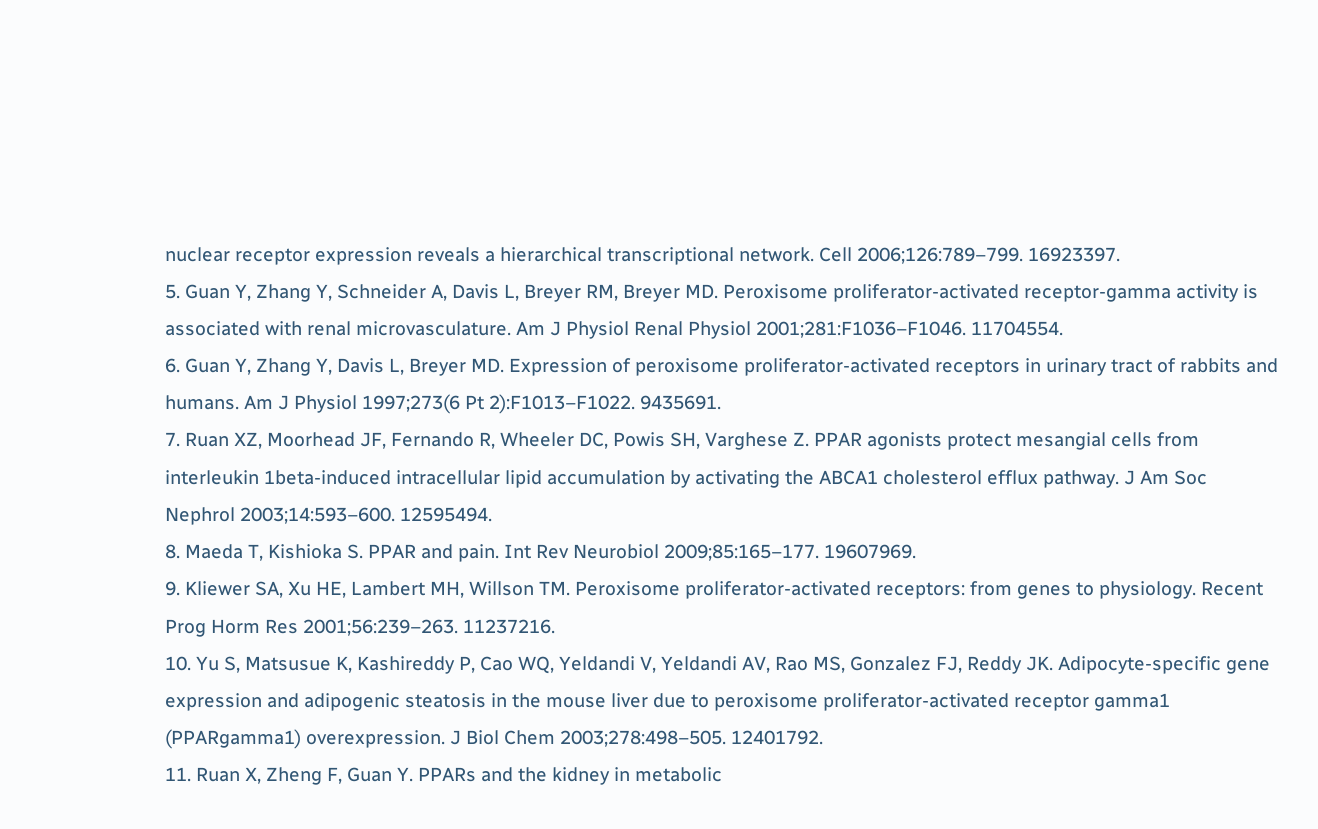nuclear receptor expression reveals a hierarchical transcriptional network. Cell 2006;126:789–799. 16923397.
5. Guan Y, Zhang Y, Schneider A, Davis L, Breyer RM, Breyer MD. Peroxisome proliferator-activated receptor-gamma activity is associated with renal microvasculature. Am J Physiol Renal Physiol 2001;281:F1036–F1046. 11704554.
6. Guan Y, Zhang Y, Davis L, Breyer MD. Expression of peroxisome proliferator-activated receptors in urinary tract of rabbits and humans. Am J Physiol 1997;273(6 Pt 2):F1013–F1022. 9435691.
7. Ruan XZ, Moorhead JF, Fernando R, Wheeler DC, Powis SH, Varghese Z. PPAR agonists protect mesangial cells from interleukin 1beta-induced intracellular lipid accumulation by activating the ABCA1 cholesterol efflux pathway. J Am Soc Nephrol 2003;14:593–600. 12595494.
8. Maeda T, Kishioka S. PPAR and pain. Int Rev Neurobiol 2009;85:165–177. 19607969.
9. Kliewer SA, Xu HE, Lambert MH, Willson TM. Peroxisome proliferator-activated receptors: from genes to physiology. Recent Prog Horm Res 2001;56:239–263. 11237216.
10. Yu S, Matsusue K, Kashireddy P, Cao WQ, Yeldandi V, Yeldandi AV, Rao MS, Gonzalez FJ, Reddy JK. Adipocyte-specific gene expression and adipogenic steatosis in the mouse liver due to peroxisome proliferator-activated receptor gamma1 (PPARgamma1) overexpression. J Biol Chem 2003;278:498–505. 12401792.
11. Ruan X, Zheng F, Guan Y. PPARs and the kidney in metabolic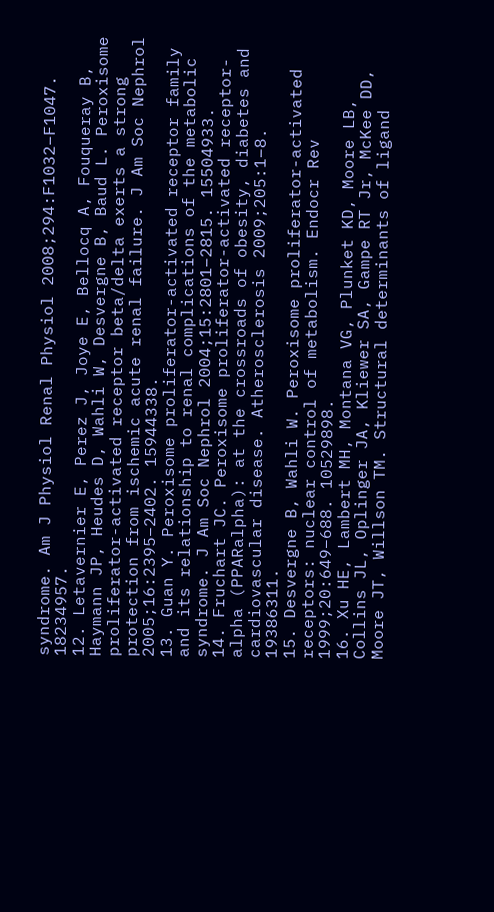syndrome. Am J Physiol Renal Physiol 2008;294:F1032–F1047. 18234957.
12. Letavernier E, Perez J, Joye E, Bellocq A, Fouqueray B, Haymann JP, Heudes D, Wahli W, Desvergne B, Baud L. Peroxisome proliferator-activated receptor beta/delta exerts a strong protection from ischemic acute renal failure. J Am Soc Nephrol 2005;16:2395–2402. 15944338.
13. Guan Y. Peroxisome proliferator-activated receptor family and its relationship to renal complications of the metabolic syndrome. J Am Soc Nephrol 2004;15:2801–2815. 15504933.
14. Fruchart JC. Peroxisome proliferator-activated receptor-alpha (PPARalpha): at the crossroads of obesity, diabetes and cardiovascular disease. Atherosclerosis 2009;205:1–8. 19386311.
15. Desvergne B, Wahli W. Peroxisome proliferator-activated receptors: nuclear control of metabolism. Endocr Rev 1999;20:649–688. 10529898.
16. Xu HE, Lambert MH, Montana VG, Plunket KD, Moore LB, Collins JL, Oplinger JA, Kliewer SA, Gampe RT Jr, McKee DD, Moore JT, Willson TM. Structural determinants of ligand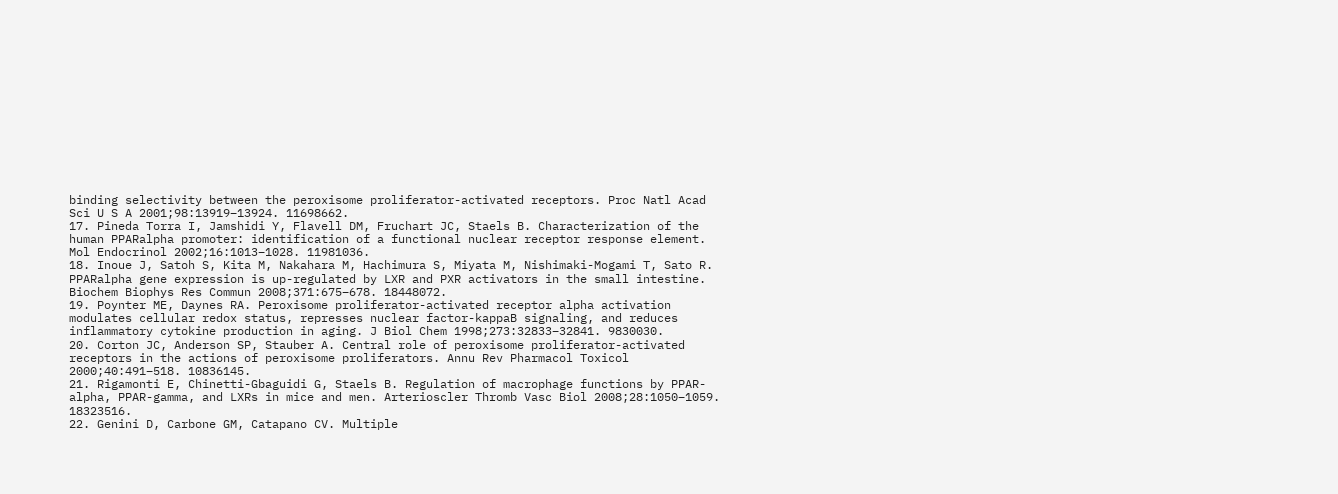binding selectivity between the peroxisome proliferator-activated receptors. Proc Natl Acad Sci U S A 2001;98:13919–13924. 11698662.
17. Pineda Torra I, Jamshidi Y, Flavell DM, Fruchart JC, Staels B. Characterization of the human PPARalpha promoter: identification of a functional nuclear receptor response element. Mol Endocrinol 2002;16:1013–1028. 11981036.
18. Inoue J, Satoh S, Kita M, Nakahara M, Hachimura S, Miyata M, Nishimaki-Mogami T, Sato R. PPARalpha gene expression is up-regulated by LXR and PXR activators in the small intestine. Biochem Biophys Res Commun 2008;371:675–678. 18448072.
19. Poynter ME, Daynes RA. Peroxisome proliferator-activated receptor alpha activation modulates cellular redox status, represses nuclear factor-kappaB signaling, and reduces inflammatory cytokine production in aging. J Biol Chem 1998;273:32833–32841. 9830030.
20. Corton JC, Anderson SP, Stauber A. Central role of peroxisome proliferator-activated receptors in the actions of peroxisome proliferators. Annu Rev Pharmacol Toxicol 2000;40:491–518. 10836145.
21. Rigamonti E, Chinetti-Gbaguidi G, Staels B. Regulation of macrophage functions by PPAR-alpha, PPAR-gamma, and LXRs in mice and men. Arterioscler Thromb Vasc Biol 2008;28:1050–1059. 18323516.
22. Genini D, Carbone GM, Catapano CV. Multiple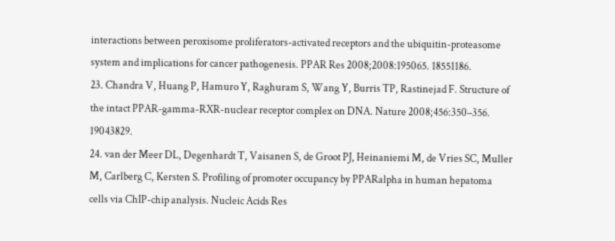interactions between peroxisome proliferators-activated receptors and the ubiquitin-proteasome system and implications for cancer pathogenesis. PPAR Res 2008;2008:195065. 18551186.
23. Chandra V, Huang P, Hamuro Y, Raghuram S, Wang Y, Burris TP, Rastinejad F. Structure of the intact PPAR-gamma-RXR-nuclear receptor complex on DNA. Nature 2008;456:350–356. 19043829.
24. van der Meer DL, Degenhardt T, Vaisanen S, de Groot PJ, Heinaniemi M, de Vries SC, Muller M, Carlberg C, Kersten S. Profiling of promoter occupancy by PPARalpha in human hepatoma cells via ChIP-chip analysis. Nucleic Acids Res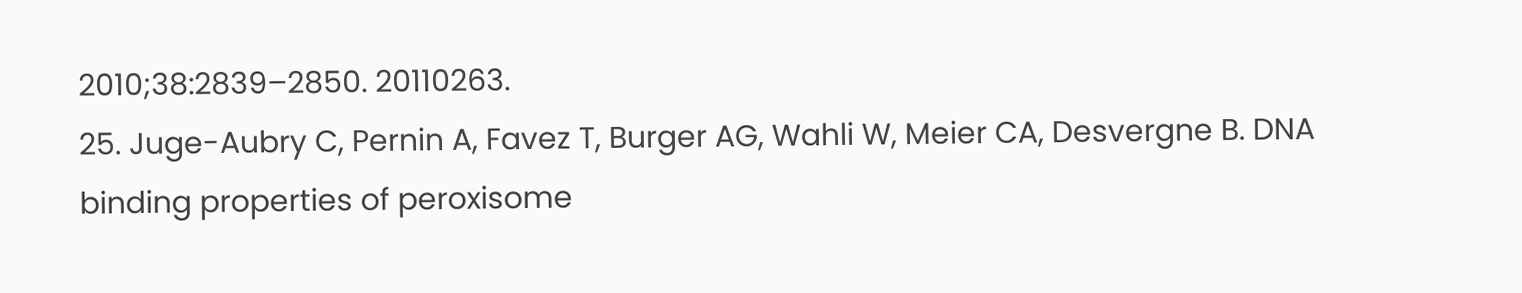2010;38:2839–2850. 20110263.
25. Juge-Aubry C, Pernin A, Favez T, Burger AG, Wahli W, Meier CA, Desvergne B. DNA binding properties of peroxisome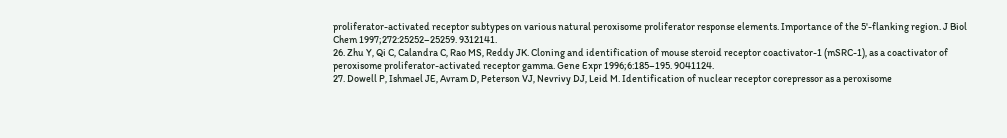proliferator-activated receptor subtypes on various natural peroxisome proliferator response elements. Importance of the 5'-flanking region. J Biol Chem 1997;272:25252–25259. 9312141.
26. Zhu Y, Qi C, Calandra C, Rao MS, Reddy JK. Cloning and identification of mouse steroid receptor coactivator-1 (mSRC-1), as a coactivator of peroxisome proliferator-activated receptor gamma. Gene Expr 1996;6:185–195. 9041124.
27. Dowell P, Ishmael JE, Avram D, Peterson VJ, Nevrivy DJ, Leid M. Identification of nuclear receptor corepressor as a peroxisome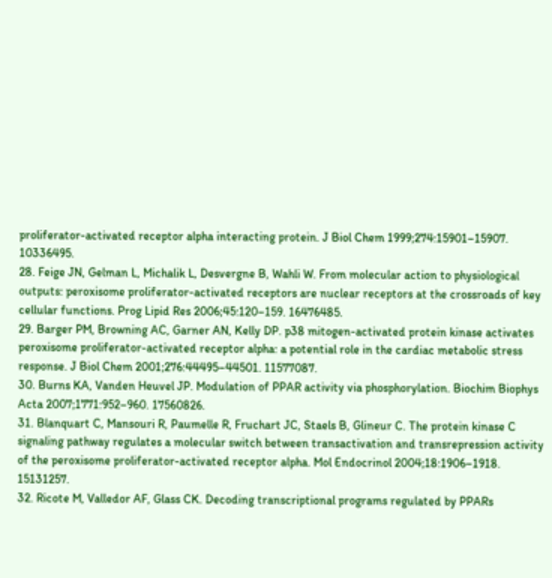proliferator-activated receptor alpha interacting protein. J Biol Chem 1999;274:15901–15907. 10336495.
28. Feige JN, Gelman L, Michalik L, Desvergne B, Wahli W. From molecular action to physiological outputs: peroxisome proliferator-activated receptors are nuclear receptors at the crossroads of key cellular functions. Prog Lipid Res 2006;45:120–159. 16476485.
29. Barger PM, Browning AC, Garner AN, Kelly DP. p38 mitogen-activated protein kinase activates peroxisome proliferator-activated receptor alpha: a potential role in the cardiac metabolic stress response. J Biol Chem 2001;276:44495–44501. 11577087.
30. Burns KA, Vanden Heuvel JP. Modulation of PPAR activity via phosphorylation. Biochim Biophys Acta 2007;1771:952–960. 17560826.
31. Blanquart C, Mansouri R, Paumelle R, Fruchart JC, Staels B, Glineur C. The protein kinase C signaling pathway regulates a molecular switch between transactivation and transrepression activity of the peroxisome proliferator-activated receptor alpha. Mol Endocrinol 2004;18:1906–1918. 15131257.
32. Ricote M, Valledor AF, Glass CK. Decoding transcriptional programs regulated by PPARs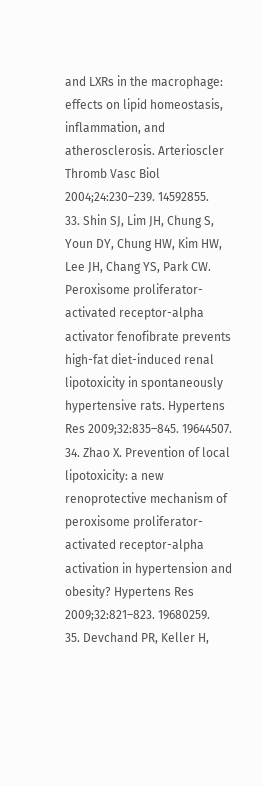and LXRs in the macrophage: effects on lipid homeostasis, inflammation, and atherosclerosis. Arterioscler Thromb Vasc Biol 2004;24:230–239. 14592855.
33. Shin SJ, Lim JH, Chung S, Youn DY, Chung HW, Kim HW, Lee JH, Chang YS, Park CW. Peroxisome proliferator-activated receptor-alpha activator fenofibrate prevents high-fat diet-induced renal lipotoxicity in spontaneously hypertensive rats. Hypertens Res 2009;32:835–845. 19644507.
34. Zhao X. Prevention of local lipotoxicity: a new renoprotective mechanism of peroxisome proliferator-activated receptor-alpha activation in hypertension and obesity? Hypertens Res 2009;32:821–823. 19680259.
35. Devchand PR, Keller H,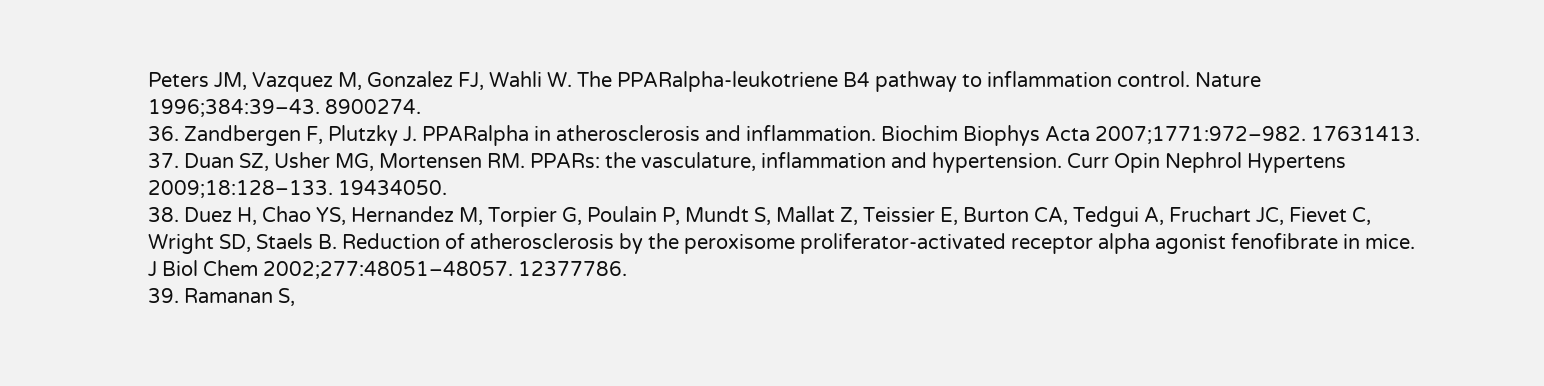Peters JM, Vazquez M, Gonzalez FJ, Wahli W. The PPARalpha-leukotriene B4 pathway to inflammation control. Nature 1996;384:39–43. 8900274.
36. Zandbergen F, Plutzky J. PPARalpha in atherosclerosis and inflammation. Biochim Biophys Acta 2007;1771:972–982. 17631413.
37. Duan SZ, Usher MG, Mortensen RM. PPARs: the vasculature, inflammation and hypertension. Curr Opin Nephrol Hypertens 2009;18:128–133. 19434050.
38. Duez H, Chao YS, Hernandez M, Torpier G, Poulain P, Mundt S, Mallat Z, Teissier E, Burton CA, Tedgui A, Fruchart JC, Fievet C, Wright SD, Staels B. Reduction of atherosclerosis by the peroxisome proliferator-activated receptor alpha agonist fenofibrate in mice. J Biol Chem 2002;277:48051–48057. 12377786.
39. Ramanan S,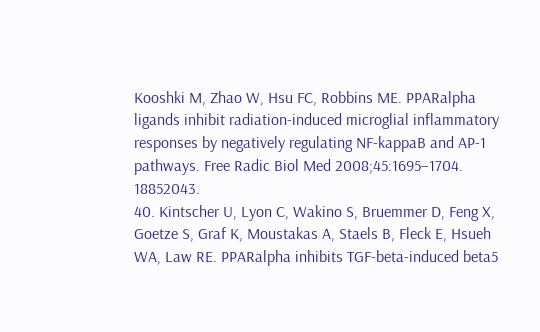Kooshki M, Zhao W, Hsu FC, Robbins ME. PPARalpha ligands inhibit radiation-induced microglial inflammatory responses by negatively regulating NF-kappaB and AP-1 pathways. Free Radic Biol Med 2008;45:1695–1704. 18852043.
40. Kintscher U, Lyon C, Wakino S, Bruemmer D, Feng X, Goetze S, Graf K, Moustakas A, Staels B, Fleck E, Hsueh WA, Law RE. PPARalpha inhibits TGF-beta-induced beta5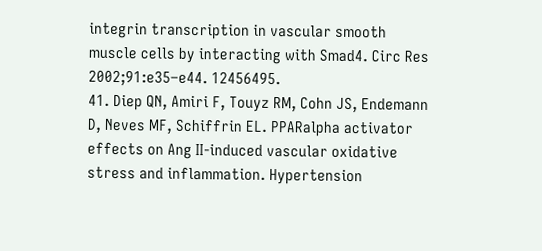integrin transcription in vascular smooth muscle cells by interacting with Smad4. Circ Res 2002;91:e35–e44. 12456495.
41. Diep QN, Amiri F, Touyz RM, Cohn JS, Endemann D, Neves MF, Schiffrin EL. PPARalpha activator effects on Ang II-induced vascular oxidative stress and inflammation. Hypertension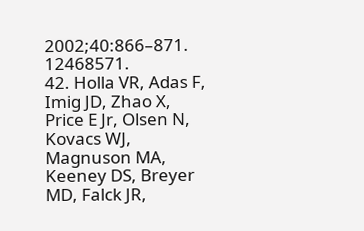2002;40:866–871. 12468571.
42. Holla VR, Adas F, Imig JD, Zhao X, Price E Jr, Olsen N, Kovacs WJ, Magnuson MA, Keeney DS, Breyer MD, Falck JR,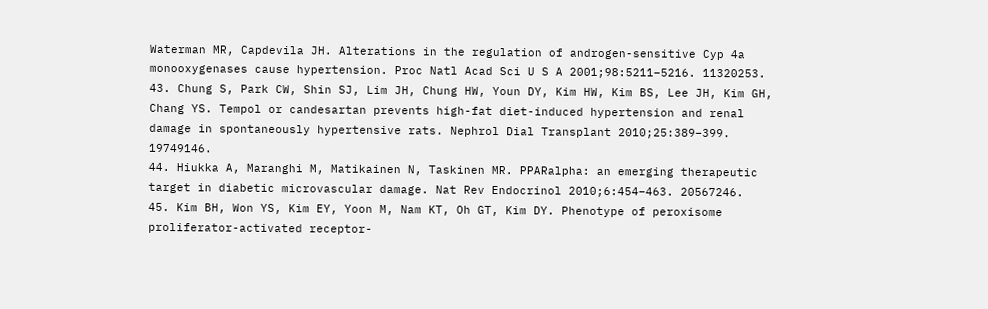Waterman MR, Capdevila JH. Alterations in the regulation of androgen-sensitive Cyp 4a monooxygenases cause hypertension. Proc Natl Acad Sci U S A 2001;98:5211–5216. 11320253.
43. Chung S, Park CW, Shin SJ, Lim JH, Chung HW, Youn DY, Kim HW, Kim BS, Lee JH, Kim GH, Chang YS. Tempol or candesartan prevents high-fat diet-induced hypertension and renal damage in spontaneously hypertensive rats. Nephrol Dial Transplant 2010;25:389–399. 19749146.
44. Hiukka A, Maranghi M, Matikainen N, Taskinen MR. PPARalpha: an emerging therapeutic target in diabetic microvascular damage. Nat Rev Endocrinol 2010;6:454–463. 20567246.
45. Kim BH, Won YS, Kim EY, Yoon M, Nam KT, Oh GT, Kim DY. Phenotype of peroxisome proliferator-activated receptor-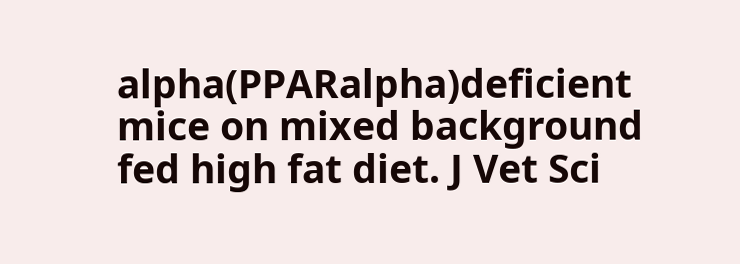alpha(PPARalpha)deficient mice on mixed background fed high fat diet. J Vet Sci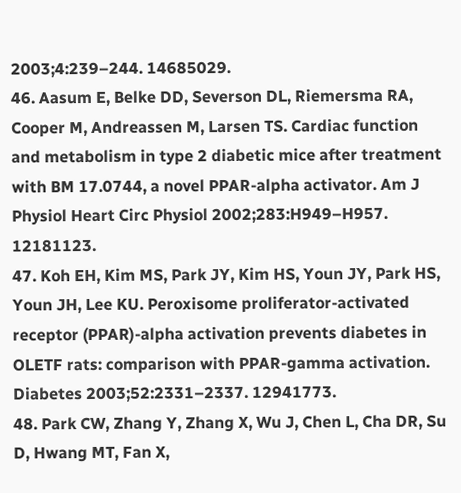2003;4:239–244. 14685029.
46. Aasum E, Belke DD, Severson DL, Riemersma RA, Cooper M, Andreassen M, Larsen TS. Cardiac function and metabolism in type 2 diabetic mice after treatment with BM 17.0744, a novel PPAR-alpha activator. Am J Physiol Heart Circ Physiol 2002;283:H949–H957. 12181123.
47. Koh EH, Kim MS, Park JY, Kim HS, Youn JY, Park HS, Youn JH, Lee KU. Peroxisome proliferator-activated receptor (PPAR)-alpha activation prevents diabetes in OLETF rats: comparison with PPAR-gamma activation. Diabetes 2003;52:2331–2337. 12941773.
48. Park CW, Zhang Y, Zhang X, Wu J, Chen L, Cha DR, Su D, Hwang MT, Fan X,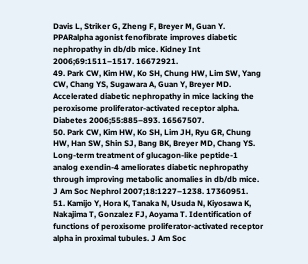Davis L, Striker G, Zheng F, Breyer M, Guan Y. PPARalpha agonist fenofibrate improves diabetic nephropathy in db/db mice. Kidney Int 2006;69:1511–1517. 16672921.
49. Park CW, Kim HW, Ko SH, Chung HW, Lim SW, Yang CW, Chang YS, Sugawara A, Guan Y, Breyer MD. Accelerated diabetic nephropathy in mice lacking the peroxisome proliferator-activated receptor alpha. Diabetes 2006;55:885–893. 16567507.
50. Park CW, Kim HW, Ko SH, Lim JH, Ryu GR, Chung HW, Han SW, Shin SJ, Bang BK, Breyer MD, Chang YS. Long-term treatment of glucagon-like peptide-1 analog exendin-4 ameliorates diabetic nephropathy through improving metabolic anomalies in db/db mice. J Am Soc Nephrol 2007;18:1227–1238. 17360951.
51. Kamijo Y, Hora K, Tanaka N, Usuda N, Kiyosawa K, Nakajima T, Gonzalez FJ, Aoyama T. Identification of functions of peroxisome proliferator-activated receptor alpha in proximal tubules. J Am Soc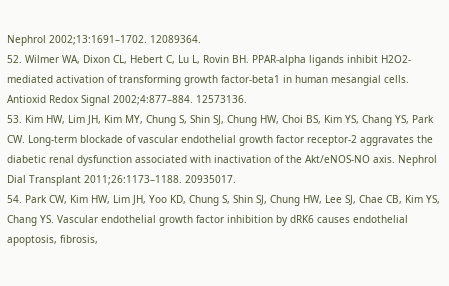Nephrol 2002;13:1691–1702. 12089364.
52. Wilmer WA, Dixon CL, Hebert C, Lu L, Rovin BH. PPAR-alpha ligands inhibit H2O2-mediated activation of transforming growth factor-beta1 in human mesangial cells. Antioxid Redox Signal 2002;4:877–884. 12573136.
53. Kim HW, Lim JH, Kim MY, Chung S, Shin SJ, Chung HW, Choi BS, Kim YS, Chang YS, Park CW. Long-term blockade of vascular endothelial growth factor receptor-2 aggravates the diabetic renal dysfunction associated with inactivation of the Akt/eNOS-NO axis. Nephrol Dial Transplant 2011;26:1173–1188. 20935017.
54. Park CW, Kim HW, Lim JH, Yoo KD, Chung S, Shin SJ, Chung HW, Lee SJ, Chae CB, Kim YS, Chang YS. Vascular endothelial growth factor inhibition by dRK6 causes endothelial apoptosis, fibrosis,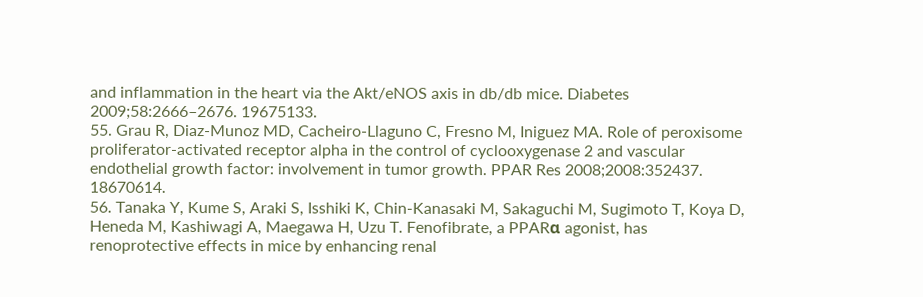and inflammation in the heart via the Akt/eNOS axis in db/db mice. Diabetes 2009;58:2666–2676. 19675133.
55. Grau R, Diaz-Munoz MD, Cacheiro-Llaguno C, Fresno M, Iniguez MA. Role of peroxisome proliferator-activated receptor alpha in the control of cyclooxygenase 2 and vascular endothelial growth factor: involvement in tumor growth. PPAR Res 2008;2008:352437. 18670614.
56. Tanaka Y, Kume S, Araki S, Isshiki K, Chin-Kanasaki M, Sakaguchi M, Sugimoto T, Koya D, Heneda M, Kashiwagi A, Maegawa H, Uzu T. Fenofibrate, a PPARα agonist, has renoprotective effects in mice by enhancing renal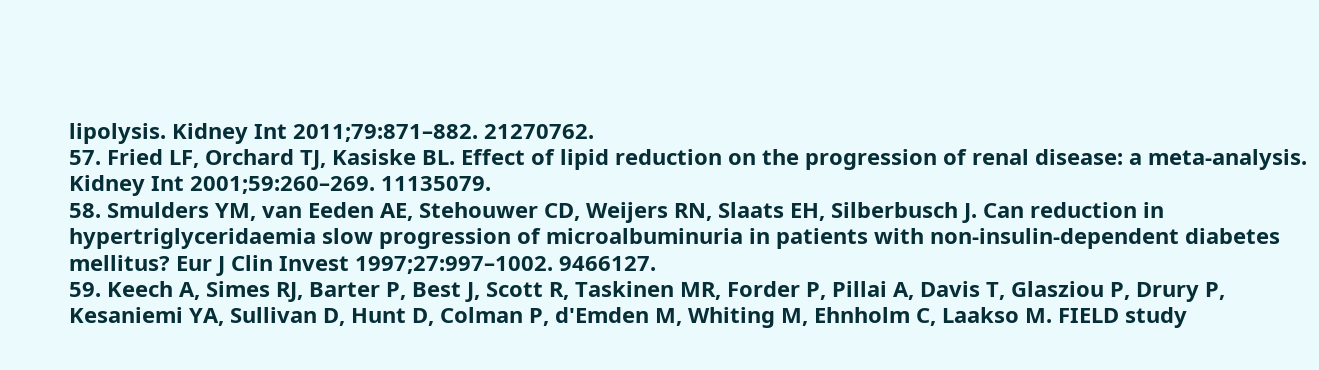lipolysis. Kidney Int 2011;79:871–882. 21270762.
57. Fried LF, Orchard TJ, Kasiske BL. Effect of lipid reduction on the progression of renal disease: a meta-analysis. Kidney Int 2001;59:260–269. 11135079.
58. Smulders YM, van Eeden AE, Stehouwer CD, Weijers RN, Slaats EH, Silberbusch J. Can reduction in hypertriglyceridaemia slow progression of microalbuminuria in patients with non-insulin-dependent diabetes mellitus? Eur J Clin Invest 1997;27:997–1002. 9466127.
59. Keech A, Simes RJ, Barter P, Best J, Scott R, Taskinen MR, Forder P, Pillai A, Davis T, Glasziou P, Drury P, Kesaniemi YA, Sullivan D, Hunt D, Colman P, d'Emden M, Whiting M, Ehnholm C, Laakso M. FIELD study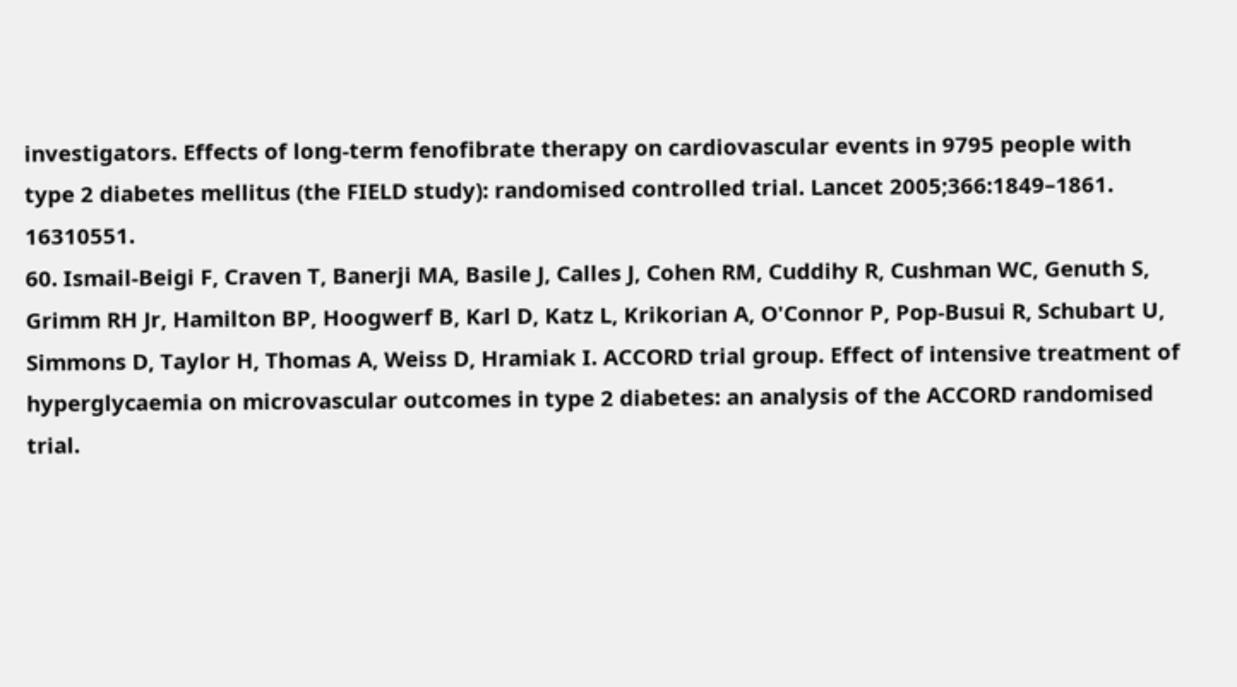investigators. Effects of long-term fenofibrate therapy on cardiovascular events in 9795 people with type 2 diabetes mellitus (the FIELD study): randomised controlled trial. Lancet 2005;366:1849–1861. 16310551.
60. Ismail-Beigi F, Craven T, Banerji MA, Basile J, Calles J, Cohen RM, Cuddihy R, Cushman WC, Genuth S, Grimm RH Jr, Hamilton BP, Hoogwerf B, Karl D, Katz L, Krikorian A, O'Connor P, Pop-Busui R, Schubart U, Simmons D, Taylor H, Thomas A, Weiss D, Hramiak I. ACCORD trial group. Effect of intensive treatment of hyperglycaemia on microvascular outcomes in type 2 diabetes: an analysis of the ACCORD randomised trial.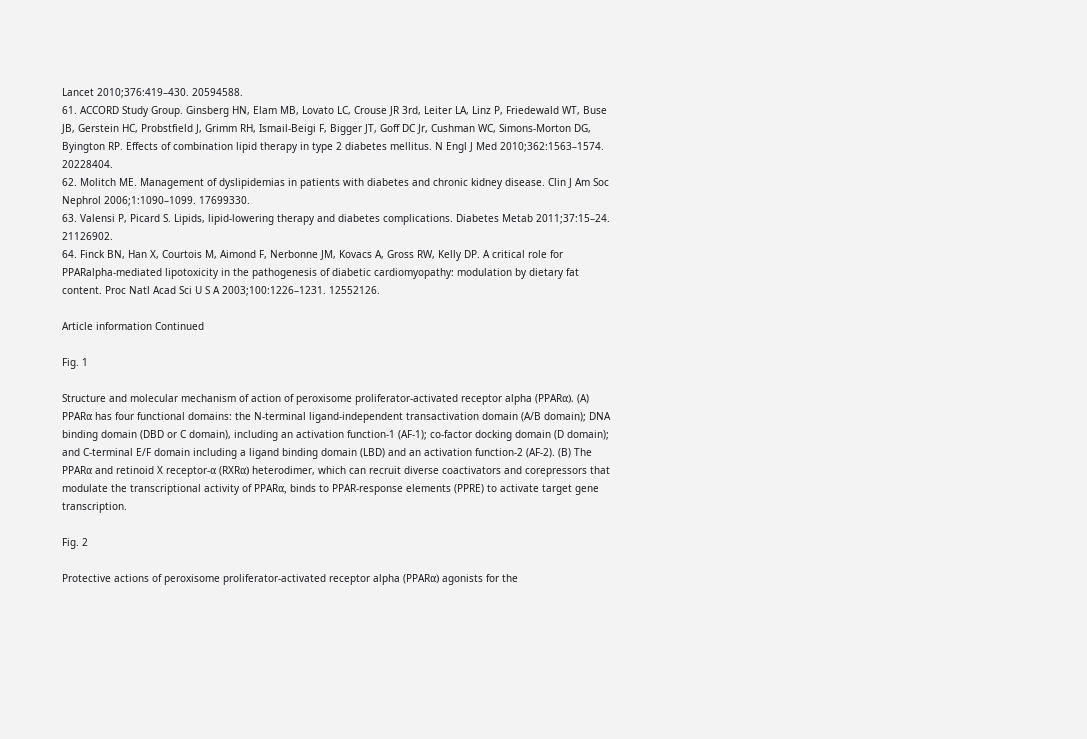Lancet 2010;376:419–430. 20594588.
61. ACCORD Study Group. Ginsberg HN, Elam MB, Lovato LC, Crouse JR 3rd, Leiter LA, Linz P, Friedewald WT, Buse JB, Gerstein HC, Probstfield J, Grimm RH, Ismail-Beigi F, Bigger JT, Goff DC Jr, Cushman WC, Simons-Morton DG, Byington RP. Effects of combination lipid therapy in type 2 diabetes mellitus. N Engl J Med 2010;362:1563–1574. 20228404.
62. Molitch ME. Management of dyslipidemias in patients with diabetes and chronic kidney disease. Clin J Am Soc Nephrol 2006;1:1090–1099. 17699330.
63. Valensi P, Picard S. Lipids, lipid-lowering therapy and diabetes complications. Diabetes Metab 2011;37:15–24. 21126902.
64. Finck BN, Han X, Courtois M, Aimond F, Nerbonne JM, Kovacs A, Gross RW, Kelly DP. A critical role for PPARalpha-mediated lipotoxicity in the pathogenesis of diabetic cardiomyopathy: modulation by dietary fat content. Proc Natl Acad Sci U S A 2003;100:1226–1231. 12552126.

Article information Continued

Fig. 1

Structure and molecular mechanism of action of peroxisome proliferator-activated receptor alpha (PPARα). (A) PPARα has four functional domains: the N-terminal ligand-independent transactivation domain (A/B domain); DNA binding domain (DBD or C domain), including an activation function-1 (AF-1); co-factor docking domain (D domain); and C-terminal E/F domain including a ligand binding domain (LBD) and an activation function-2 (AF-2). (B) The PPARα and retinoid X receptor-α (RXRα) heterodimer, which can recruit diverse coactivators and corepressors that modulate the transcriptional activity of PPARα, binds to PPAR-response elements (PPRE) to activate target gene transcription.

Fig. 2

Protective actions of peroxisome proliferator-activated receptor alpha (PPARα) agonists for the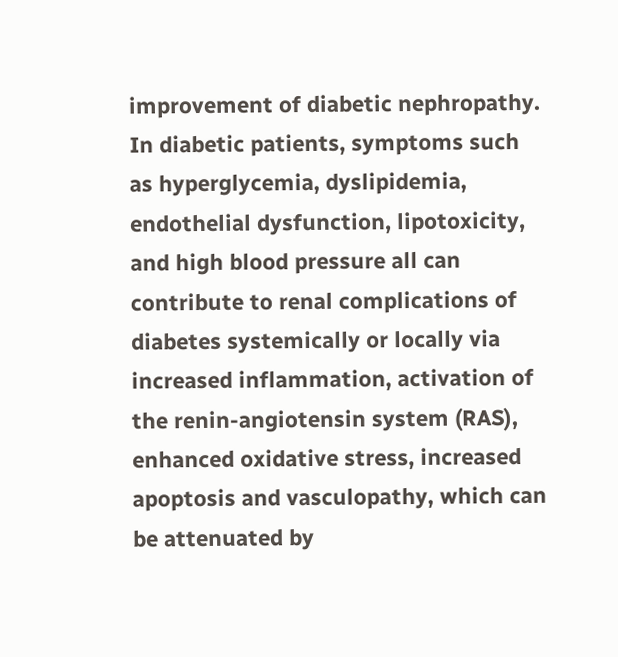improvement of diabetic nephropathy. In diabetic patients, symptoms such as hyperglycemia, dyslipidemia, endothelial dysfunction, lipotoxicity, and high blood pressure all can contribute to renal complications of diabetes systemically or locally via increased inflammation, activation of the renin-angiotensin system (RAS), enhanced oxidative stress, increased apoptosis and vasculopathy, which can be attenuated by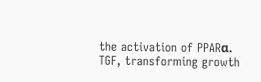the activation of PPARα. TGF, transforming growth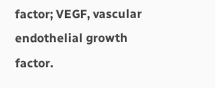factor; VEGF, vascular endothelial growth factor.